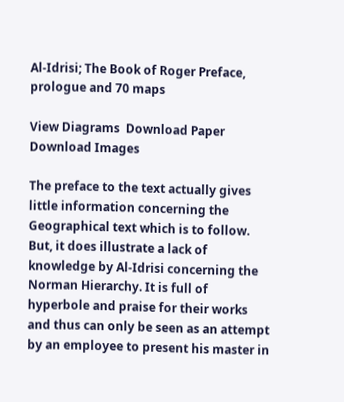Al-Idrisi; The Book of Roger Preface, prologue and 70 maps

View Diagrams  Download Paper  Download Images

The preface to the text actually gives little information concerning the Geographical text which is to follow. But, it does illustrate a lack of knowledge by Al-Idrisi concerning the Norman Hierarchy. It is full of hyperbole and praise for their works and thus can only be seen as an attempt by an employee to present his master in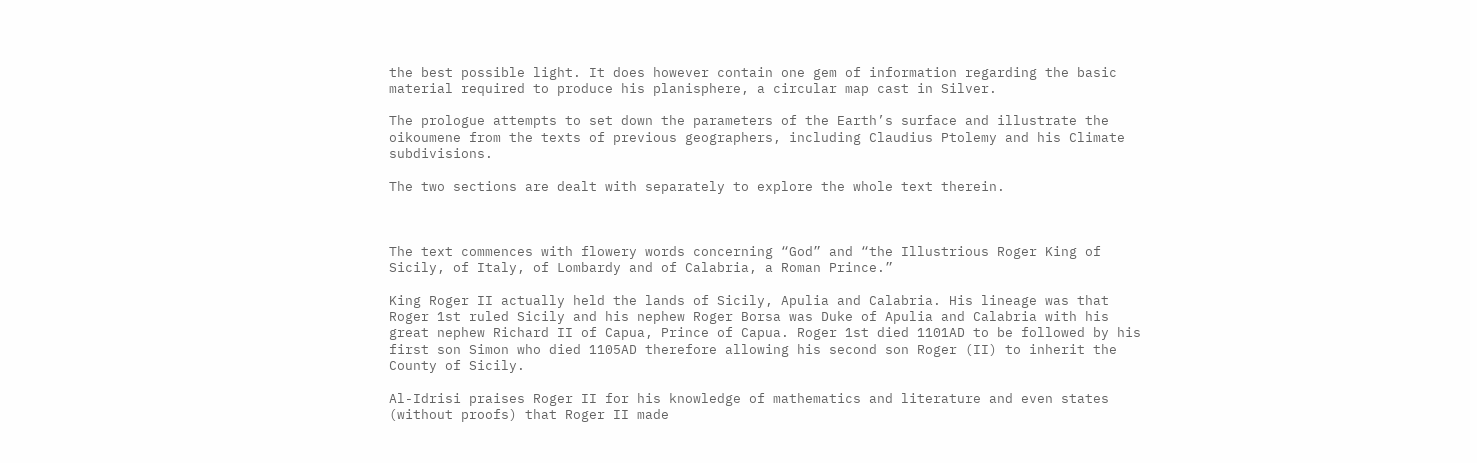the best possible light. It does however contain one gem of information regarding the basic material required to produce his planisphere, a circular map cast in Silver.

The prologue attempts to set down the parameters of the Earth’s surface and illustrate the oikoumene from the texts of previous geographers, including Claudius Ptolemy and his Climate subdivisions.

The two sections are dealt with separately to explore the whole text therein.



The text commences with flowery words concerning “God” and “the Illustrious Roger King of Sicily, of Italy, of Lombardy and of Calabria, a Roman Prince.”

King Roger II actually held the lands of Sicily, Apulia and Calabria. His lineage was that Roger 1st ruled Sicily and his nephew Roger Borsa was Duke of Apulia and Calabria with his great nephew Richard II of Capua, Prince of Capua. Roger 1st died 1101AD to be followed by his first son Simon who died 1105AD therefore allowing his second son Roger (II) to inherit the County of Sicily.

Al-Idrisi praises Roger II for his knowledge of mathematics and literature and even states (without proofs) that Roger II made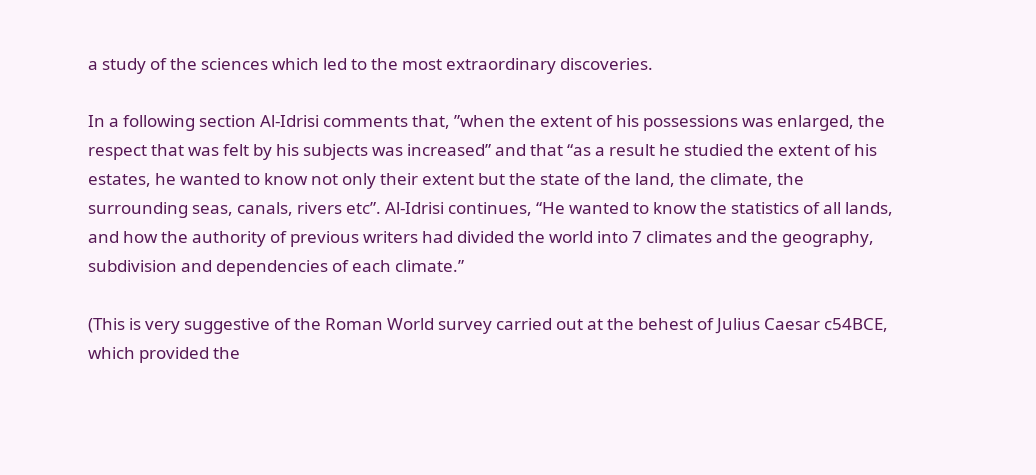a study of the sciences which led to the most extraordinary discoveries.

In a following section Al-Idrisi comments that, ”when the extent of his possessions was enlarged, the respect that was felt by his subjects was increased” and that “as a result he studied the extent of his estates, he wanted to know not only their extent but the state of the land, the climate, the surrounding seas, canals, rivers etc”. Al-Idrisi continues, “He wanted to know the statistics of all lands, and how the authority of previous writers had divided the world into 7 climates and the geography, subdivision and dependencies of each climate.”

(This is very suggestive of the Roman World survey carried out at the behest of Julius Caesar c54BCE, which provided the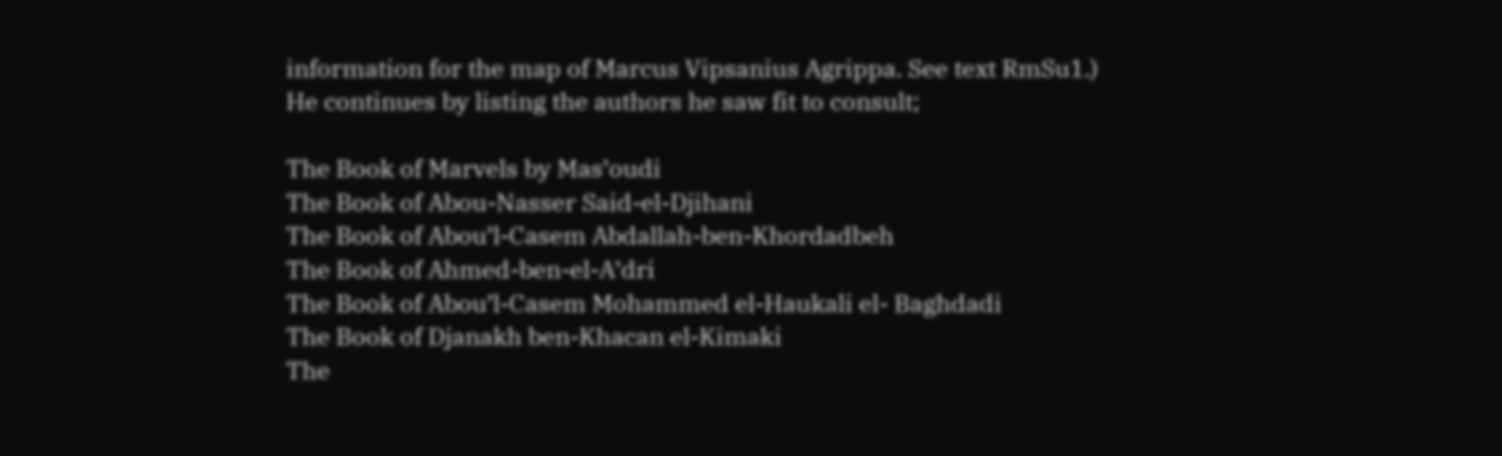information for the map of Marcus Vipsanius Agrippa. See text RmSu1.)
He continues by listing the authors he saw fit to consult;

The Book of Marvels by Mas’oudi
The Book of Abou-Nasser Said-el-Djihani
The Book of Abou’l-Casem Abdallah-ben-Khordadbeh
The Book of Ahmed-ben-el-A’dri
The Book of Abou’l-Casem Mohammed el-Haukali el- Baghdadi
The Book of Djanakh ben-Khacan el-Kimaki
The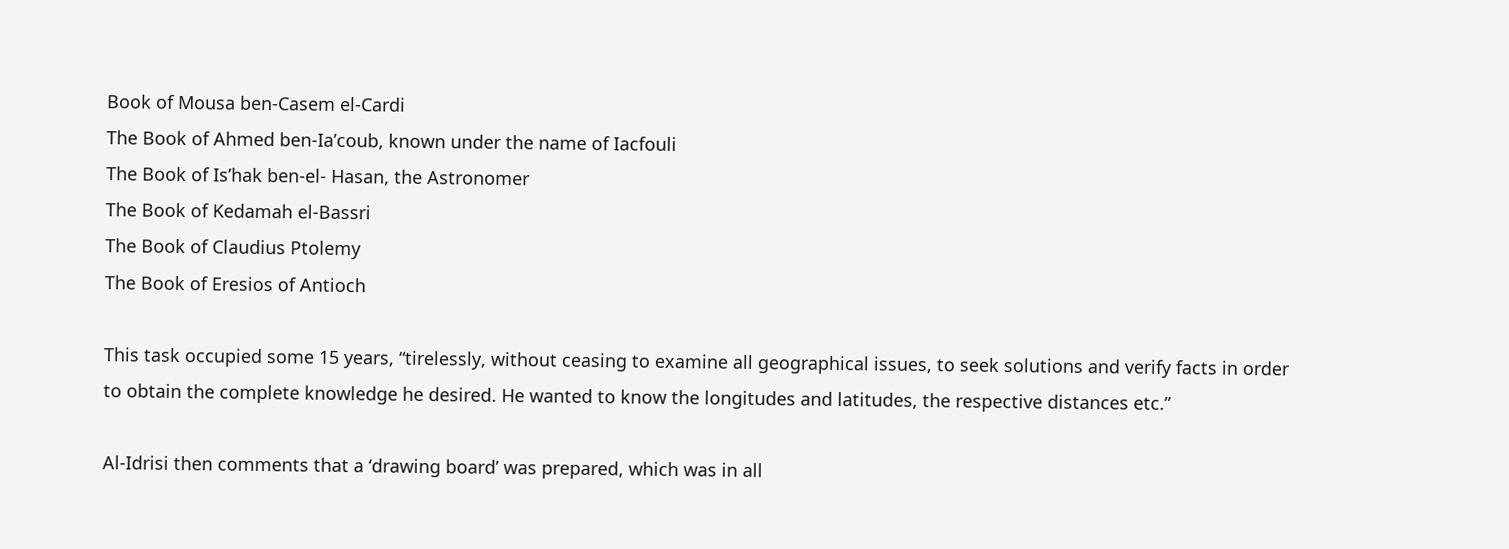Book of Mousa ben-Casem el-Cardi
The Book of Ahmed ben-Ia’coub, known under the name of Iacfouli
The Book of Is’hak ben-el- Hasan, the Astronomer
The Book of Kedamah el-Bassri
The Book of Claudius Ptolemy
The Book of Eresios of Antioch

This task occupied some 15 years, “tirelessly, without ceasing to examine all geographical issues, to seek solutions and verify facts in order to obtain the complete knowledge he desired. He wanted to know the longitudes and latitudes, the respective distances etc.”

Al-Idrisi then comments that a ‘drawing board’ was prepared, which was in all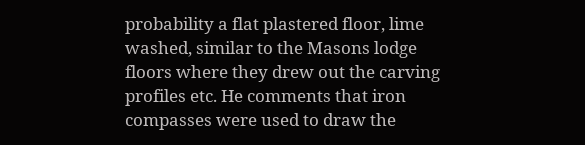probability a flat plastered floor, lime washed, similar to the Masons lodge floors where they drew out the carving profiles etc. He comments that iron compasses were used to draw the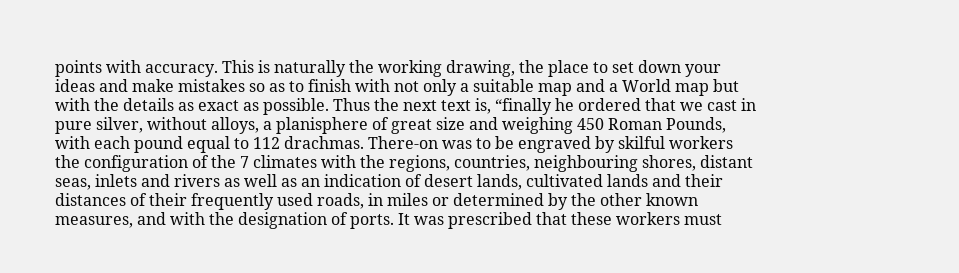points with accuracy. This is naturally the working drawing, the place to set down your ideas and make mistakes so as to finish with not only a suitable map and a World map but with the details as exact as possible. Thus the next text is, “finally he ordered that we cast in pure silver, without alloys, a planisphere of great size and weighing 450 Roman Pounds, with each pound equal to 112 drachmas. There-on was to be engraved by skilful workers the configuration of the 7 climates with the regions, countries, neighbouring shores, distant seas, inlets and rivers as well as an indication of desert lands, cultivated lands and their distances of their frequently used roads, in miles or determined by the other known measures, and with the designation of ports. It was prescribed that these workers must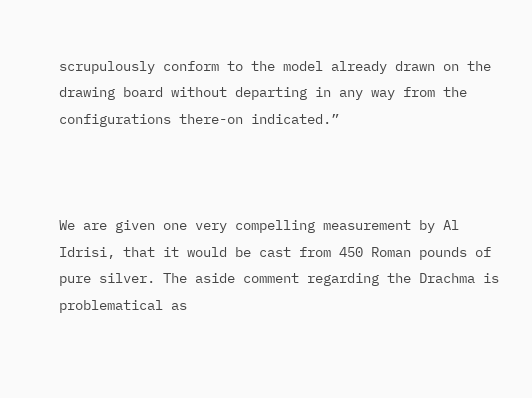scrupulously conform to the model already drawn on the drawing board without departing in any way from the configurations there-on indicated.”



We are given one very compelling measurement by Al Idrisi, that it would be cast from 450 Roman pounds of pure silver. The aside comment regarding the Drachma is problematical as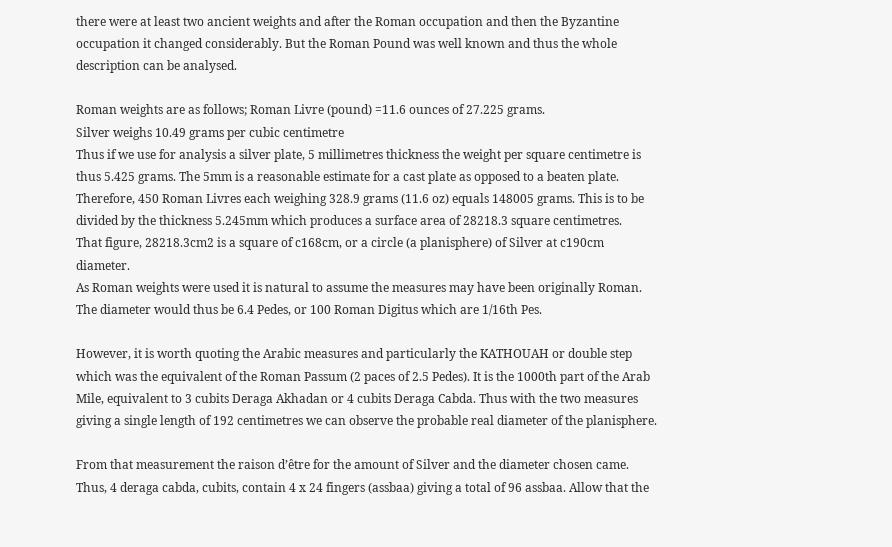there were at least two ancient weights and after the Roman occupation and then the Byzantine occupation it changed considerably. But the Roman Pound was well known and thus the whole description can be analysed.

Roman weights are as follows; Roman Livre (pound) =11.6 ounces of 27.225 grams.
Silver weighs 10.49 grams per cubic centimetre
Thus if we use for analysis a silver plate, 5 millimetres thickness the weight per square centimetre is thus 5.425 grams. The 5mm is a reasonable estimate for a cast plate as opposed to a beaten plate.
Therefore, 450 Roman Livres each weighing 328.9 grams (11.6 oz) equals 148005 grams. This is to be divided by the thickness 5.245mm which produces a surface area of 28218.3 square centimetres.
That figure, 28218.3cm2 is a square of c168cm, or a circle (a planisphere) of Silver at c190cm diameter.
As Roman weights were used it is natural to assume the measures may have been originally Roman. The diameter would thus be 6.4 Pedes, or 100 Roman Digitus which are 1/16th Pes.

However, it is worth quoting the Arabic measures and particularly the KATHOUAH or double step which was the equivalent of the Roman Passum (2 paces of 2.5 Pedes). It is the 1000th part of the Arab Mile, equivalent to 3 cubits Deraga Akhadan or 4 cubits Deraga Cabda. Thus with the two measures giving a single length of 192 centimetres we can observe the probable real diameter of the planisphere.

From that measurement the raison d’être for the amount of Silver and the diameter chosen came. Thus, 4 deraga cabda, cubits, contain 4 x 24 fingers (assbaa) giving a total of 96 assbaa. Allow that the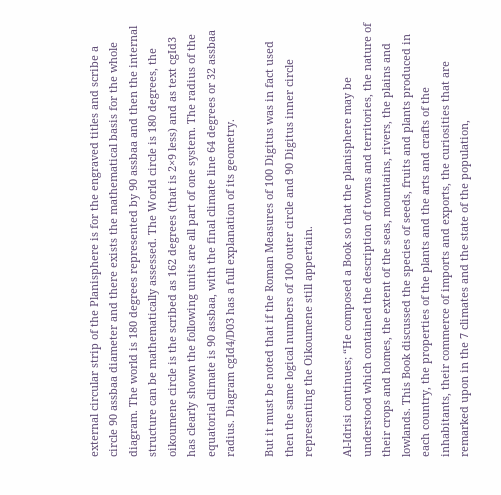external circular strip of the Planisphere is for the engraved titles and scribe a circle 90 assbaa diameter and there exists the mathematical basis for the whole diagram. The world is 180 degrees represented by 90 assbaa and then the internal structure can be mathematically assessed. The World circle is 180 degrees, the oikoumene circle is the scribed as 162 degrees (that is 2×9 less) and as text cgId3 has clearly shown the following units are all part of one system. The radius of the equatorial climate is 90 assbaa, with the final climate line 64 degrees or 32 assbaa radius. Diagram cgId4/D03 has a full explanation of its geometry.

But it must be noted that if the Roman Measures of 100 Digitus was in fact used then the same logical numbers of 100 outer circle and 90 Digitus inner circle representing the Oikoumene still appertain.

Al-Idrisi continues; “He composed a Book so that the planisphere may be understood which contained the description of towns and territories, the nature of their crops and homes, the extent of the seas, mountains, rivers, the plains and lowlands. This Book discussed the species of seeds, fruits and plants produced in each country, the properties of the plants and the arts and crafts of the inhabitants, their commerce of imports and exports, the curiosities that are remarked upon in the 7 climates and the state of the population,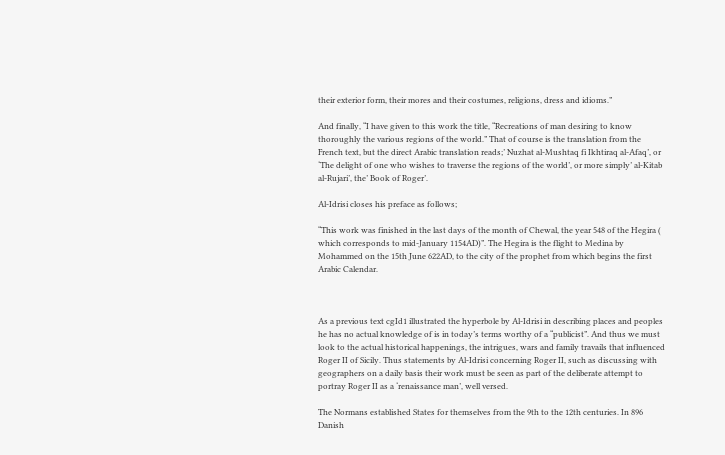their exterior form, their mores and their costumes, religions, dress and idioms.”

And finally, “I have given to this work the title, “Recreations of man desiring to know thoroughly the various regions of the world.” That of course is the translation from the French text, but the direct Arabic translation reads;’ Nuzhat al-Mushtaq fi Ikhtiraq al-Afaq’, or ‘The delight of one who wishes to traverse the regions of the world’, or more simply’ al-Kitab al-Rujari’, the’ Book of Roger’.

Al-Idrisi closes his preface as follows;

“This work was finished in the last days of the month of Chewal, the year 548 of the Hegira ( which corresponds to mid-January 1154AD)”. The Hegira is the flight to Medina by Mohammed on the 15th June 622AD, to the city of the prophet from which begins the first Arabic Calendar.



As a previous text cgId1 illustrated the hyperbole by Al-Idrisi in describing places and peoples he has no actual knowledge of is in today’s terms worthy of a “publicist”. And thus we must look to the actual historical happenings, the intrigues, wars and family travails that influenced Roger II of Sicily. Thus statements by Al-Idrisi concerning Roger II, such as discussing with geographers on a daily basis their work must be seen as part of the deliberate attempt to portray Roger II as a ‘renaissance man’, well versed.

The Normans established States for themselves from the 9th to the 12th centuries. In 896 Danish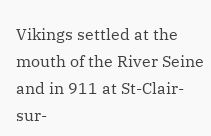Vikings settled at the mouth of the River Seine and in 911 at St-Clair-sur-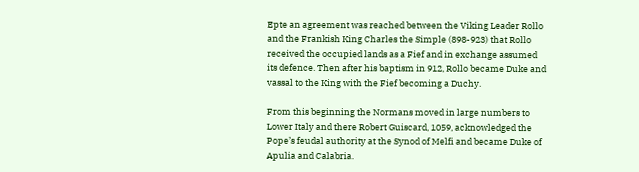Epte an agreement was reached between the Viking Leader Rollo and the Frankish King Charles the Simple (898-923) that Rollo received the occupied lands as a Fief and in exchange assumed its defence. Then after his baptism in 912, Rollo became Duke and vassal to the King with the Fief becoming a Duchy.

From this beginning the Normans moved in large numbers to Lower Italy and there Robert Guiscard, 1059, acknowledged the Pope’s feudal authority at the Synod of Melfi and became Duke of Apulia and Calabria.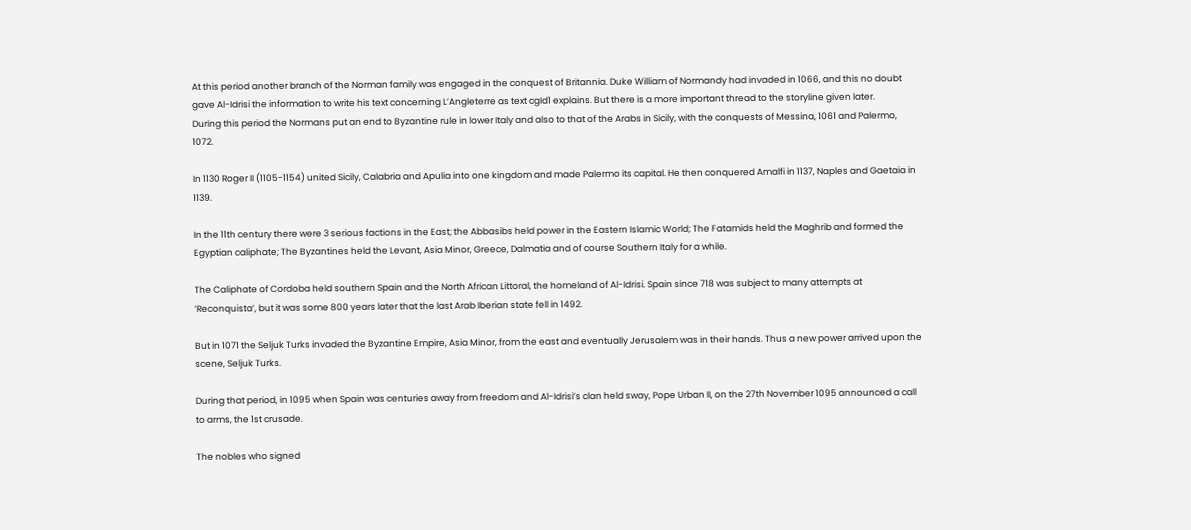At this period another branch of the Norman family was engaged in the conquest of Britannia. Duke William of Normandy had invaded in 1066, and this no doubt gave Al-Idrisi the information to write his text concerning L’Angleterre as text cgId1 explains. But there is a more important thread to the storyline given later.
During this period the Normans put an end to Byzantine rule in lower Italy and also to that of the Arabs in Sicily, with the conquests of Messina, 1061 and Palermo, 1072.

In 1130 Roger II (1105-1154) united Sicily, Calabria and Apulia into one kingdom and made Palermo its capital. He then conquered Amalfi in 1137, Naples and Gaetaia in 1139.

In the 11th century there were 3 serious factions in the East; the Abbasibs held power in the Eastern Islamic World; The Fatamids held the Maghrib and formed the Egyptian caliphate; The Byzantines held the Levant, Asia Minor, Greece, Dalmatia and of course Southern Italy for a while.

The Caliphate of Cordoba held southern Spain and the North African Littoral, the homeland of Al-Idrisi. Spain since 718 was subject to many attempts at ’Reconquista’, but it was some 800 years later that the last Arab Iberian state fell in 1492.

But in 1071 the Seljuk Turks invaded the Byzantine Empire, Asia Minor, from the east and eventually Jerusalem was in their hands. Thus a new power arrived upon the scene, Seljuk Turks.

During that period, in 1095 when Spain was centuries away from freedom and Al-Idrisi’s clan held sway, Pope Urban II, on the 27th November 1095 announced a call to arms, the 1st crusade.

The nobles who signed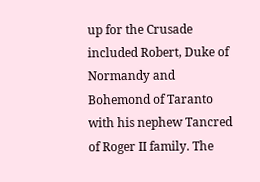up for the Crusade included Robert, Duke of Normandy and Bohemond of Taranto with his nephew Tancred of Roger II family. The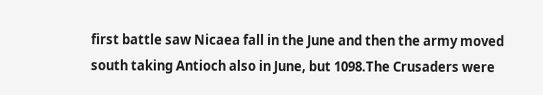first battle saw Nicaea fall in the June and then the army moved south taking Antioch also in June, but 1098.The Crusaders were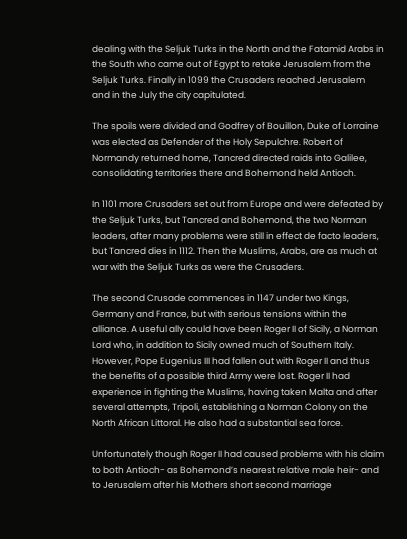dealing with the Seljuk Turks in the North and the Fatamid Arabs in the South who came out of Egypt to retake Jerusalem from the Seljuk Turks. Finally in 1099 the Crusaders reached Jerusalem and in the July the city capitulated.

The spoils were divided and Godfrey of Bouillon, Duke of Lorraine was elected as Defender of the Holy Sepulchre. Robert of Normandy returned home, Tancred directed raids into Galilee, consolidating territories there and Bohemond held Antioch.

In 1101 more Crusaders set out from Europe and were defeated by the Seljuk Turks, but Tancred and Bohemond, the two Norman leaders, after many problems were still in effect de facto leaders, but Tancred dies in 1112. Then the Muslims, Arabs, are as much at war with the Seljuk Turks as were the Crusaders.

The second Crusade commences in 1147 under two Kings, Germany and France, but with serious tensions within the alliance. A useful ally could have been Roger II of Sicily, a Norman Lord who, in addition to Sicily owned much of Southern Italy. However, Pope Eugenius III had fallen out with Roger II and thus the benefits of a possible third Army were lost. Roger II had experience in fighting the Muslims, having taken Malta and after several attempts, Tripoli, establishing a Norman Colony on the North African Littoral. He also had a substantial sea force.

Unfortunately though Roger II had caused problems with his claim to both Antioch- as Bohemond’s nearest relative male heir- and to Jerusalem after his Mothers short second marriage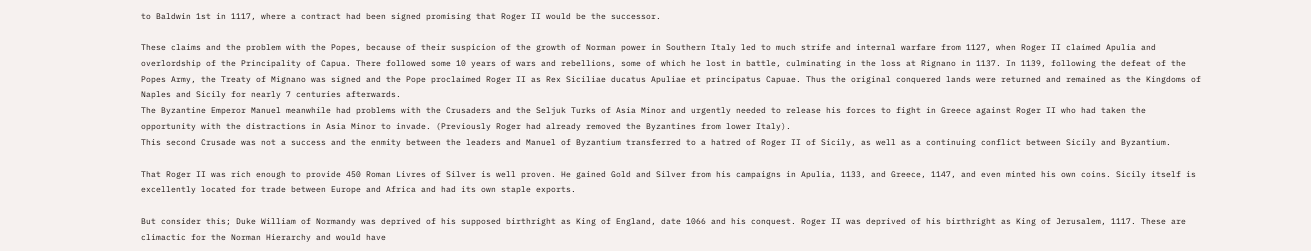to Baldwin 1st in 1117, where a contract had been signed promising that Roger II would be the successor.

These claims and the problem with the Popes, because of their suspicion of the growth of Norman power in Southern Italy led to much strife and internal warfare from 1127, when Roger II claimed Apulia and overlordship of the Principality of Capua. There followed some 10 years of wars and rebellions, some of which he lost in battle, culminating in the loss at Rignano in 1137. In 1139, following the defeat of the Popes Army, the Treaty of Mignano was signed and the Pope proclaimed Roger II as Rex Siciliae ducatus Apuliae et principatus Capuae. Thus the original conquered lands were returned and remained as the Kingdoms of Naples and Sicily for nearly 7 centuries afterwards.
The Byzantine Emperor Manuel meanwhile had problems with the Crusaders and the Seljuk Turks of Asia Minor and urgently needed to release his forces to fight in Greece against Roger II who had taken the opportunity with the distractions in Asia Minor to invade. (Previously Roger had already removed the Byzantines from lower Italy).
This second Crusade was not a success and the enmity between the leaders and Manuel of Byzantium transferred to a hatred of Roger II of Sicily, as well as a continuing conflict between Sicily and Byzantium.

That Roger II was rich enough to provide 450 Roman Livres of Silver is well proven. He gained Gold and Silver from his campaigns in Apulia, 1133, and Greece, 1147, and even minted his own coins. Sicily itself is excellently located for trade between Europe and Africa and had its own staple exports.

But consider this; Duke William of Normandy was deprived of his supposed birthright as King of England, date 1066 and his conquest. Roger II was deprived of his birthright as King of Jerusalem, 1117. These are climactic for the Norman Hierarchy and would have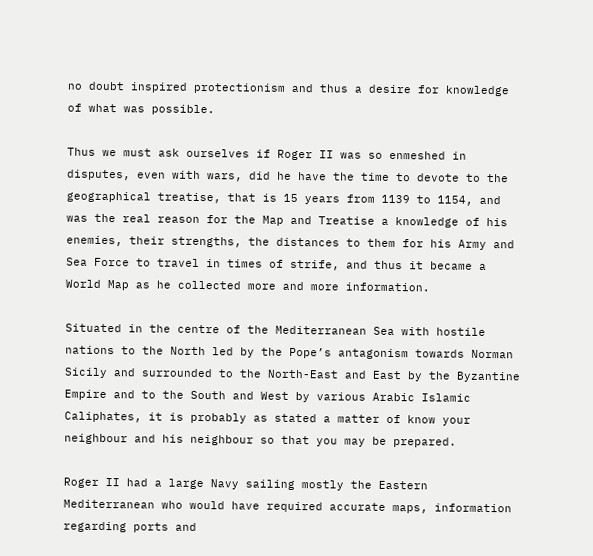no doubt inspired protectionism and thus a desire for knowledge of what was possible.

Thus we must ask ourselves if Roger II was so enmeshed in disputes, even with wars, did he have the time to devote to the geographical treatise, that is 15 years from 1139 to 1154, and was the real reason for the Map and Treatise a knowledge of his enemies, their strengths, the distances to them for his Army and Sea Force to travel in times of strife, and thus it became a World Map as he collected more and more information.

Situated in the centre of the Mediterranean Sea with hostile nations to the North led by the Pope’s antagonism towards Norman Sicily and surrounded to the North-East and East by the Byzantine Empire and to the South and West by various Arabic Islamic Caliphates, it is probably as stated a matter of know your neighbour and his neighbour so that you may be prepared.

Roger II had a large Navy sailing mostly the Eastern Mediterranean who would have required accurate maps, information regarding ports and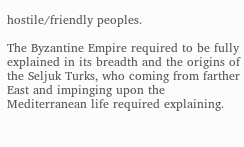hostile/friendly peoples.

The Byzantine Empire required to be fully explained in its breadth and the origins of the Seljuk Turks, who coming from farther East and impinging upon the Mediterranean life required explaining.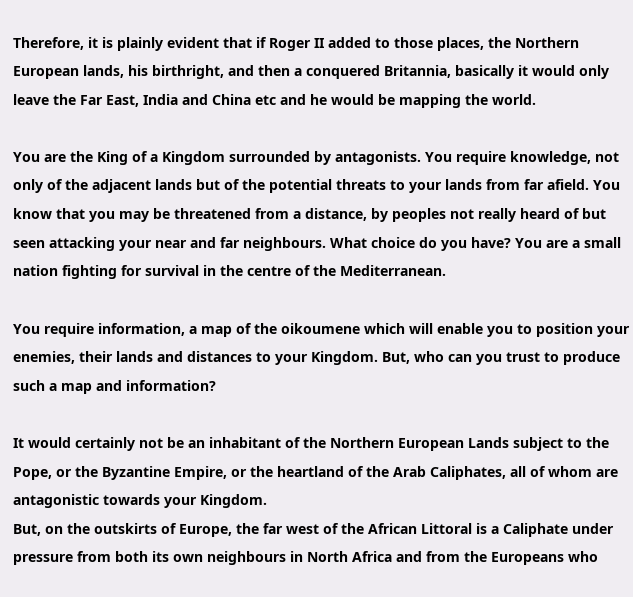Therefore, it is plainly evident that if Roger II added to those places, the Northern European lands, his birthright, and then a conquered Britannia, basically it would only leave the Far East, India and China etc and he would be mapping the world.

You are the King of a Kingdom surrounded by antagonists. You require knowledge, not only of the adjacent lands but of the potential threats to your lands from far afield. You know that you may be threatened from a distance, by peoples not really heard of but seen attacking your near and far neighbours. What choice do you have? You are a small nation fighting for survival in the centre of the Mediterranean.

You require information, a map of the oikoumene which will enable you to position your enemies, their lands and distances to your Kingdom. But, who can you trust to produce such a map and information?

It would certainly not be an inhabitant of the Northern European Lands subject to the Pope, or the Byzantine Empire, or the heartland of the Arab Caliphates, all of whom are antagonistic towards your Kingdom.
But, on the outskirts of Europe, the far west of the African Littoral is a Caliphate under pressure from both its own neighbours in North Africa and from the Europeans who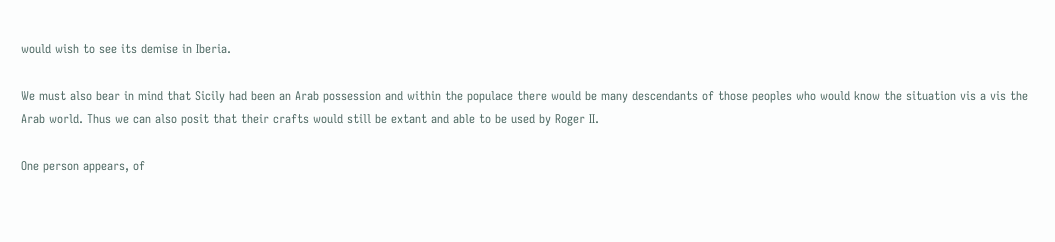would wish to see its demise in Iberia.

We must also bear in mind that Sicily had been an Arab possession and within the populace there would be many descendants of those peoples who would know the situation vis a vis the Arab world. Thus we can also posit that their crafts would still be extant and able to be used by Roger II.

One person appears, of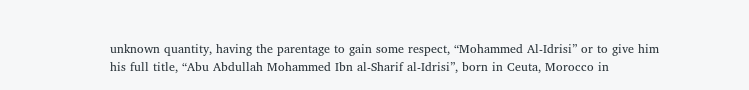unknown quantity, having the parentage to gain some respect, “Mohammed Al-Idrisi” or to give him his full title, “Abu Abdullah Mohammed Ibn al-Sharif al-Idrisi”, born in Ceuta, Morocco in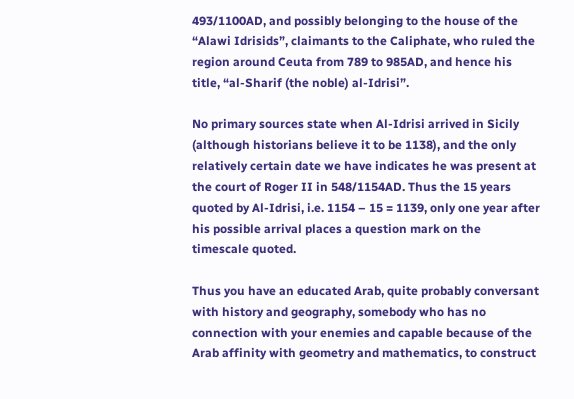493/1100AD, and possibly belonging to the house of the “Alawi Idrisids”, claimants to the Caliphate, who ruled the region around Ceuta from 789 to 985AD, and hence his title, “al-Sharif (the noble) al-Idrisi”.

No primary sources state when Al-Idrisi arrived in Sicily (although historians believe it to be 1138), and the only relatively certain date we have indicates he was present at the court of Roger II in 548/1154AD. Thus the 15 years quoted by Al-Idrisi, i.e. 1154 – 15 = 1139, only one year after his possible arrival places a question mark on the timescale quoted.

Thus you have an educated Arab, quite probably conversant with history and geography, somebody who has no connection with your enemies and capable because of the Arab affinity with geometry and mathematics, to construct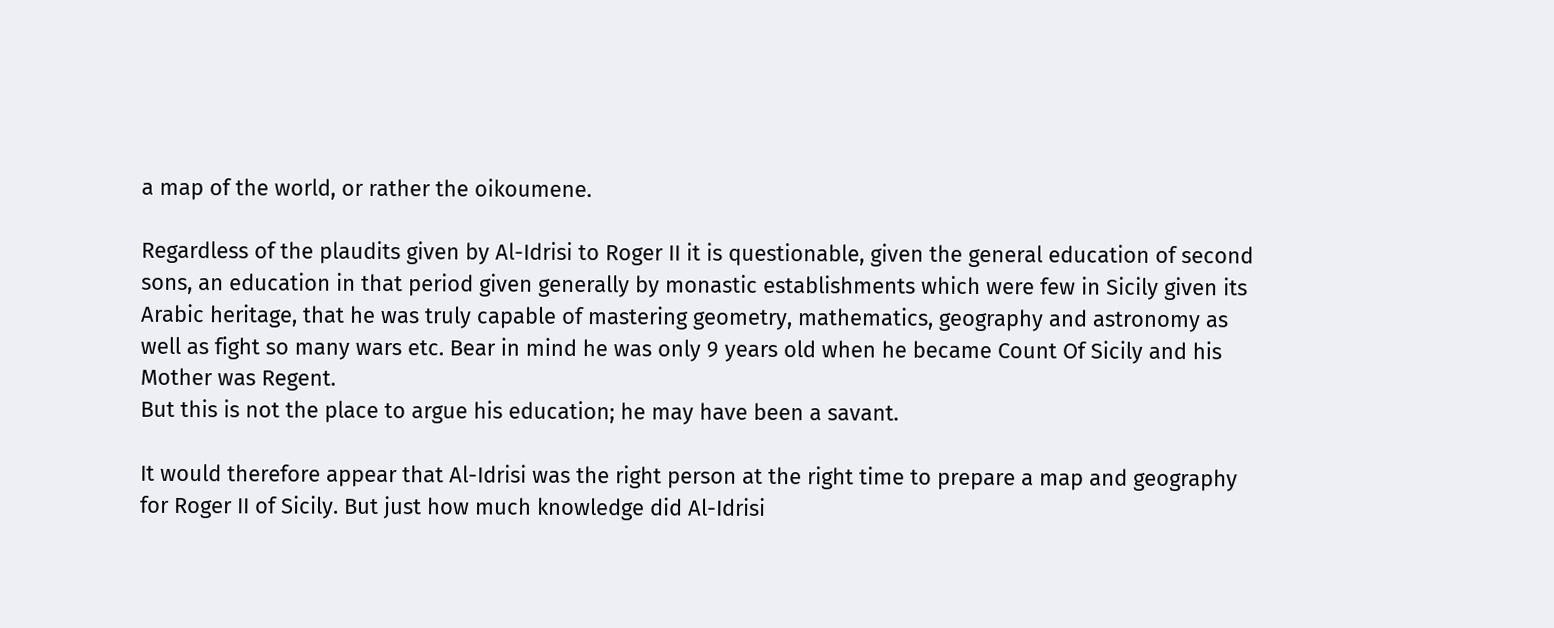a map of the world, or rather the oikoumene.

Regardless of the plaudits given by Al-Idrisi to Roger II it is questionable, given the general education of second sons, an education in that period given generally by monastic establishments which were few in Sicily given its Arabic heritage, that he was truly capable of mastering geometry, mathematics, geography and astronomy as well as fight so many wars etc. Bear in mind he was only 9 years old when he became Count Of Sicily and his Mother was Regent.
But this is not the place to argue his education; he may have been a savant.

It would therefore appear that Al-Idrisi was the right person at the right time to prepare a map and geography for Roger II of Sicily. But just how much knowledge did Al-Idrisi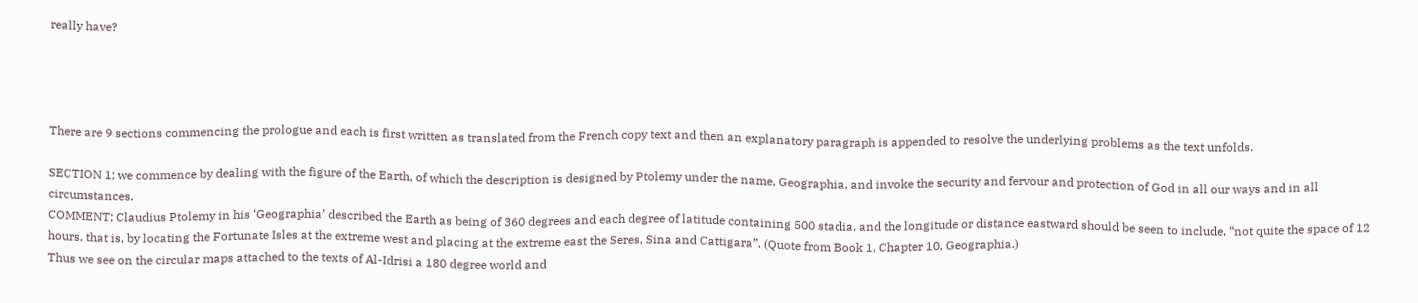really have?




There are 9 sections commencing the prologue and each is first written as translated from the French copy text and then an explanatory paragraph is appended to resolve the underlying problems as the text unfolds.

SECTION 1; we commence by dealing with the figure of the Earth, of which the description is designed by Ptolemy under the name, Geographia, and invoke the security and fervour and protection of God in all our ways and in all circumstances.
COMMENT; Claudius Ptolemy in his ‘Geographia’ described the Earth as being of 360 degrees and each degree of latitude containing 500 stadia, and the longitude or distance eastward should be seen to include, “not quite the space of 12 hours, that is, by locating the Fortunate Isles at the extreme west and placing at the extreme east the Seres, Sina and Cattigara”. (Quote from Book 1, Chapter 10, Geographia.)
Thus we see on the circular maps attached to the texts of Al-Idrisi a 180 degree world and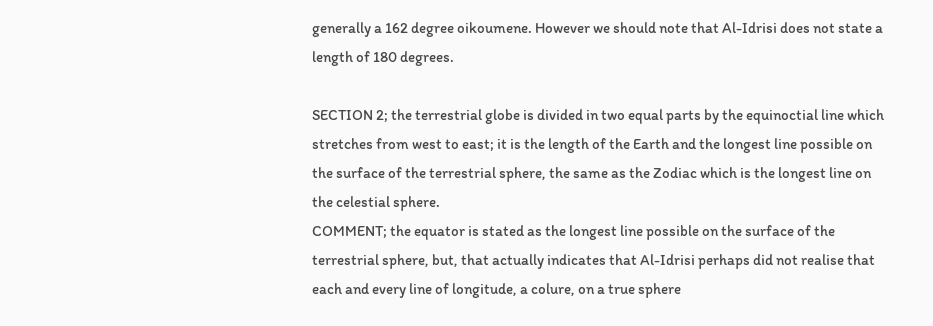generally a 162 degree oikoumene. However we should note that Al-Idrisi does not state a length of 180 degrees.

SECTION 2; the terrestrial globe is divided in two equal parts by the equinoctial line which stretches from west to east; it is the length of the Earth and the longest line possible on the surface of the terrestrial sphere, the same as the Zodiac which is the longest line on the celestial sphere.
COMMENT; the equator is stated as the longest line possible on the surface of the terrestrial sphere, but, that actually indicates that Al-Idrisi perhaps did not realise that each and every line of longitude, a colure, on a true sphere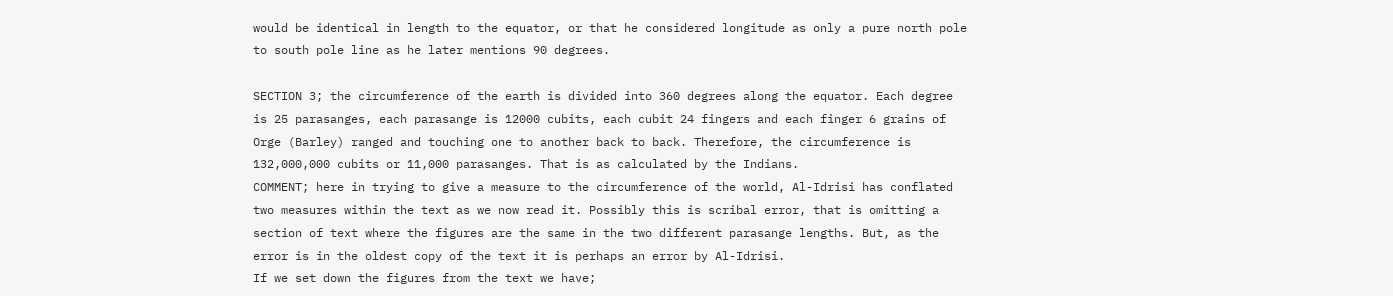would be identical in length to the equator, or that he considered longitude as only a pure north pole to south pole line as he later mentions 90 degrees.

SECTION 3; the circumference of the earth is divided into 360 degrees along the equator. Each degree is 25 parasanges, each parasange is 12000 cubits, each cubit 24 fingers and each finger 6 grains of Orge (Barley) ranged and touching one to another back to back. Therefore, the circumference is 132,000,000 cubits or 11,000 parasanges. That is as calculated by the Indians.
COMMENT; here in trying to give a measure to the circumference of the world, Al-Idrisi has conflated two measures within the text as we now read it. Possibly this is scribal error, that is omitting a section of text where the figures are the same in the two different parasange lengths. But, as the error is in the oldest copy of the text it is perhaps an error by Al-Idrisi.
If we set down the figures from the text we have;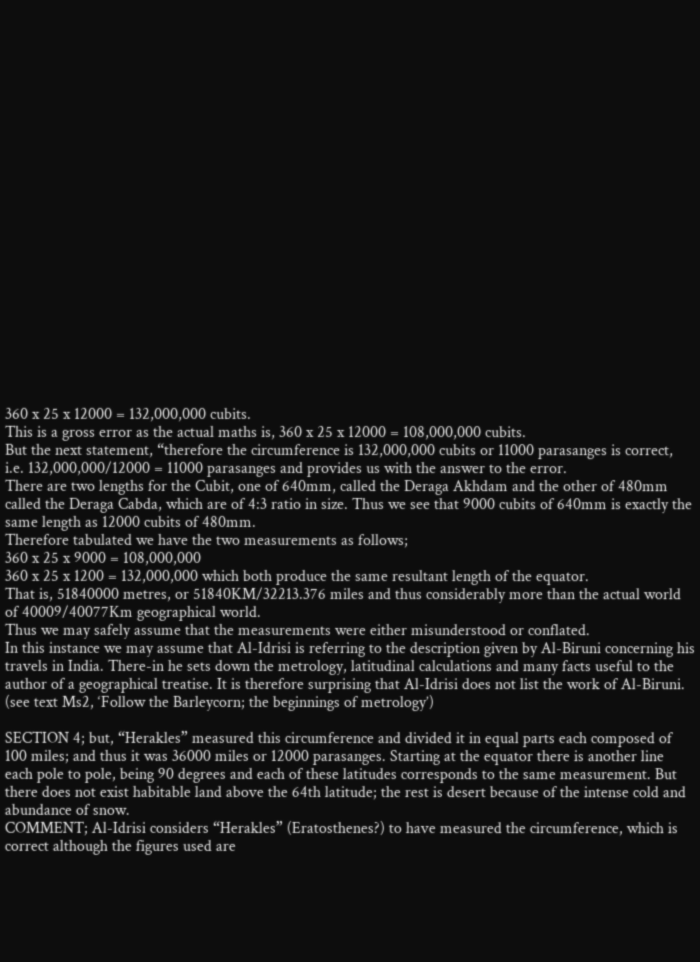360 x 25 x 12000 = 132,000,000 cubits.
This is a gross error as the actual maths is, 360 x 25 x 12000 = 108,000,000 cubits.
But the next statement, “therefore the circumference is 132,000,000 cubits or 11000 parasanges is correct, i.e. 132,000,000/12000 = 11000 parasanges and provides us with the answer to the error.
There are two lengths for the Cubit, one of 640mm, called the Deraga Akhdam and the other of 480mm called the Deraga Cabda, which are of 4:3 ratio in size. Thus we see that 9000 cubits of 640mm is exactly the same length as 12000 cubits of 480mm.
Therefore tabulated we have the two measurements as follows;
360 x 25 x 9000 = 108,000,000
360 x 25 x 1200 = 132,000,000 which both produce the same resultant length of the equator.
That is, 51840000 metres, or 51840KM/32213.376 miles and thus considerably more than the actual world of 40009/40077Km geographical world.
Thus we may safely assume that the measurements were either misunderstood or conflated.
In this instance we may assume that Al-Idrisi is referring to the description given by Al-Biruni concerning his travels in India. There-in he sets down the metrology, latitudinal calculations and many facts useful to the author of a geographical treatise. It is therefore surprising that Al-Idrisi does not list the work of Al-Biruni. (see text Ms2, ‘Follow the Barleycorn; the beginnings of metrology’)

SECTION 4; but, “Herakles” measured this circumference and divided it in equal parts each composed of 100 miles; and thus it was 36000 miles or 12000 parasanges. Starting at the equator there is another line each pole to pole, being 90 degrees and each of these latitudes corresponds to the same measurement. But there does not exist habitable land above the 64th latitude; the rest is desert because of the intense cold and abundance of snow.
COMMENT; Al-Idrisi considers “Herakles” (Eratosthenes?) to have measured the circumference, which is correct although the figures used are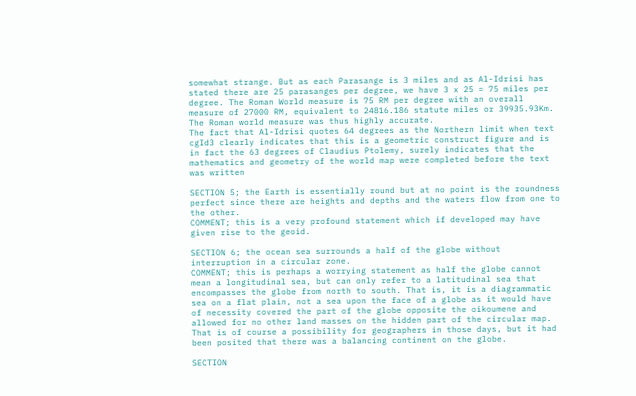somewhat strange. But as each Parasange is 3 miles and as Al-Idrisi has stated there are 25 parasanges per degree, we have 3 x 25 = 75 miles per degree. The Roman World measure is 75 RM per degree with an overall measure of 27000 RM, equivalent to 24816.186 statute miles or 39935.93Km. The Roman world measure was thus highly accurate.
The fact that Al-Idrisi quotes 64 degrees as the Northern limit when text cgId3 clearly indicates that this is a geometric construct figure and is in fact the 63 degrees of Claudius Ptolemy, surely indicates that the mathematics and geometry of the world map were completed before the text was written

SECTION 5; the Earth is essentially round but at no point is the roundness perfect since there are heights and depths and the waters flow from one to the other.
COMMENT; this is a very profound statement which if developed may have given rise to the geoid.

SECTION 6; the ocean sea surrounds a half of the globe without interruption in a circular zone.
COMMENT; this is perhaps a worrying statement as half the globe cannot mean a longitudinal sea, but can only refer to a latitudinal sea that encompasses the globe from north to south. That is, it is a diagrammatic sea on a flat plain, not a sea upon the face of a globe as it would have of necessity covered the part of the globe opposite the oikoumene and allowed for no other land masses on the hidden part of the circular map. That is of course a possibility for geographers in those days, but it had been posited that there was a balancing continent on the globe.

SECTION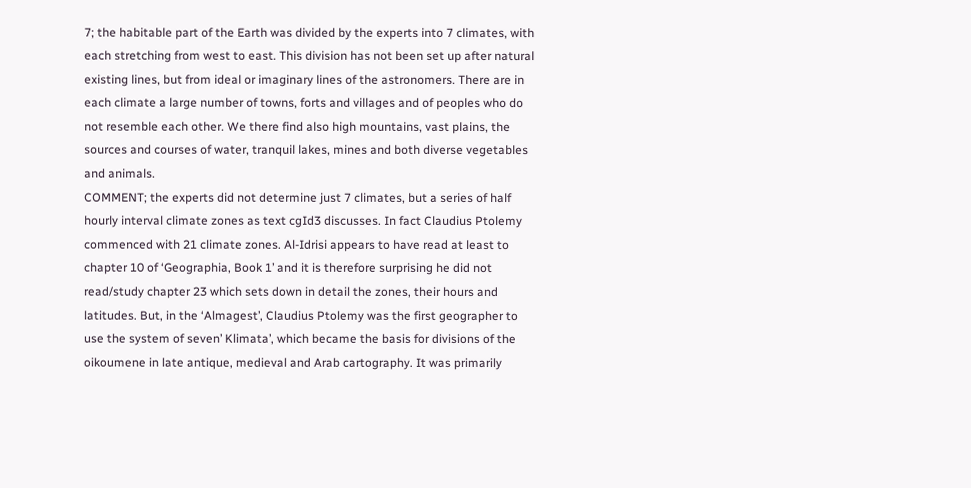7; the habitable part of the Earth was divided by the experts into 7 climates, with each stretching from west to east. This division has not been set up after natural existing lines, but from ideal or imaginary lines of the astronomers. There are in each climate a large number of towns, forts and villages and of peoples who do not resemble each other. We there find also high mountains, vast plains, the sources and courses of water, tranquil lakes, mines and both diverse vegetables and animals.
COMMENT; the experts did not determine just 7 climates, but a series of half hourly interval climate zones as text cgId3 discusses. In fact Claudius Ptolemy commenced with 21 climate zones. Al-Idrisi appears to have read at least to chapter 10 of ‘Geographia, Book 1’ and it is therefore surprising he did not read/study chapter 23 which sets down in detail the zones, their hours and latitudes. But, in the ‘Almagest’, Claudius Ptolemy was the first geographer to use the system of seven’ Klimata’, which became the basis for divisions of the oikoumene in late antique, medieval and Arab cartography. It was primarily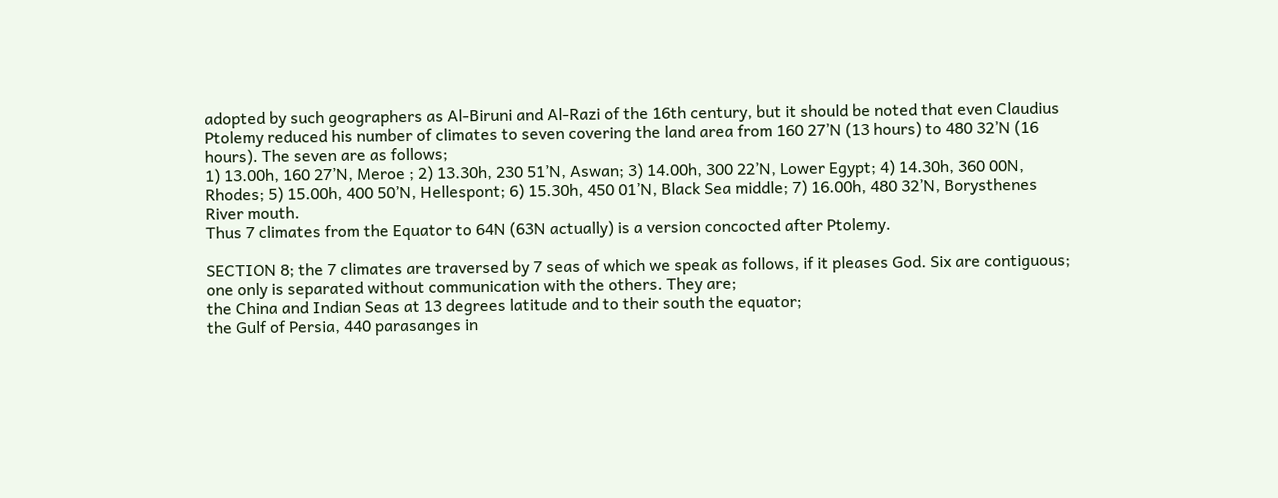adopted by such geographers as Al-Biruni and Al-Razi of the 16th century, but it should be noted that even Claudius Ptolemy reduced his number of climates to seven covering the land area from 160 27’N (13 hours) to 480 32’N (16 hours). The seven are as follows;
1) 13.00h, 160 27’N, Meroe ; 2) 13.30h, 230 51’N, Aswan; 3) 14.00h, 300 22’N, Lower Egypt; 4) 14.30h, 360 00N, Rhodes; 5) 15.00h, 400 50’N, Hellespont; 6) 15.30h, 450 01’N, Black Sea middle; 7) 16.00h, 480 32’N, Borysthenes River mouth.
Thus 7 climates from the Equator to 64N (63N actually) is a version concocted after Ptolemy.

SECTION 8; the 7 climates are traversed by 7 seas of which we speak as follows, if it pleases God. Six are contiguous; one only is separated without communication with the others. They are;
the China and Indian Seas at 13 degrees latitude and to their south the equator;
the Gulf of Persia, 440 parasanges in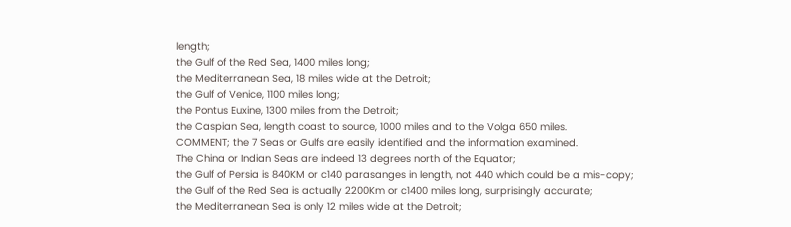length;
the Gulf of the Red Sea, 1400 miles long;
the Mediterranean Sea, 18 miles wide at the Detroit;
the Gulf of Venice, 1100 miles long;
the Pontus Euxine, 1300 miles from the Detroit;
the Caspian Sea, length coast to source, 1000 miles and to the Volga 650 miles.
COMMENT; the 7 Seas or Gulfs are easily identified and the information examined.
The China or Indian Seas are indeed 13 degrees north of the Equator;
the Gulf of Persia is 840KM or c140 parasanges in length, not 440 which could be a mis-copy;
the Gulf of the Red Sea is actually 2200Km or c1400 miles long, surprisingly accurate;
the Mediterranean Sea is only 12 miles wide at the Detroit;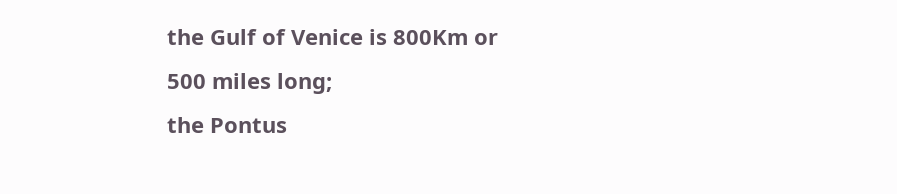the Gulf of Venice is 800Km or 500 miles long;
the Pontus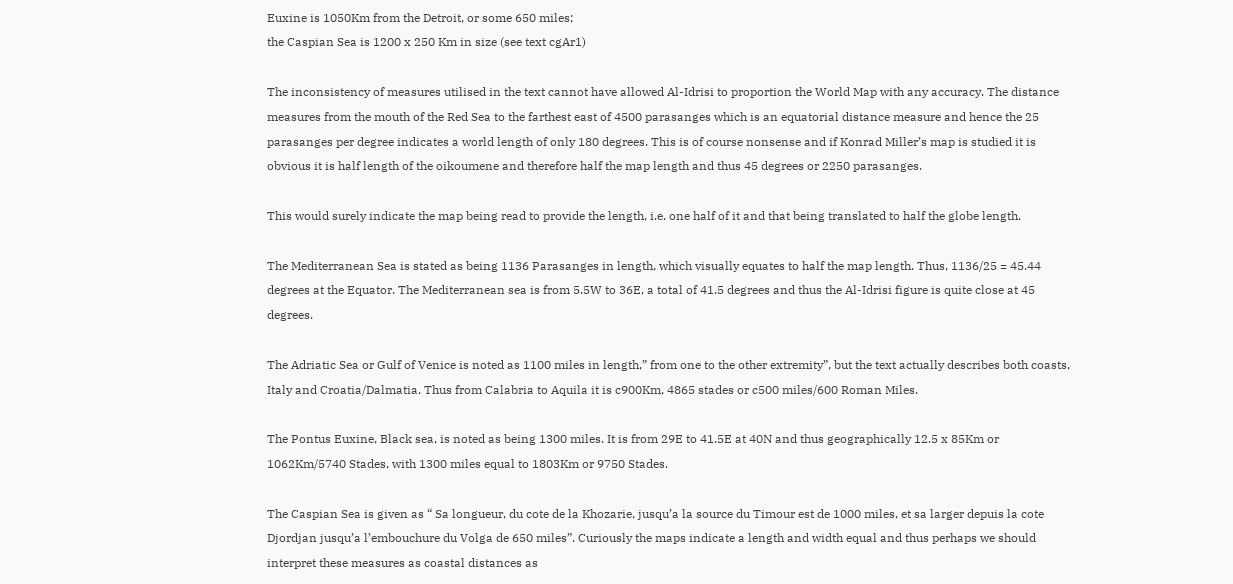Euxine is 1050Km from the Detroit, or some 650 miles;
the Caspian Sea is 1200 x 250 Km in size (see text cgAr1)

The inconsistency of measures utilised in the text cannot have allowed Al-Idrisi to proportion the World Map with any accuracy. The distance measures from the mouth of the Red Sea to the farthest east of 4500 parasanges which is an equatorial distance measure and hence the 25 parasanges per degree indicates a world length of only 180 degrees. This is of course nonsense and if Konrad Miller’s map is studied it is obvious it is half length of the oikoumene and therefore half the map length and thus 45 degrees or 2250 parasanges.

This would surely indicate the map being read to provide the length, i.e. one half of it and that being translated to half the globe length.

The Mediterranean Sea is stated as being 1136 Parasanges in length, which visually equates to half the map length. Thus, 1136/25 = 45.44 degrees at the Equator. The Mediterranean sea is from 5.5W to 36E, a total of 41.5 degrees and thus the Al-Idrisi figure is quite close at 45 degrees.

The Adriatic Sea or Gulf of Venice is noted as 1100 miles in length,” from one to the other extremity”, but the text actually describes both coasts, Italy and Croatia/Dalmatia. Thus from Calabria to Aquila it is c900Km, 4865 stades or c500 miles/600 Roman Miles.

The Pontus Euxine, Black sea, is noted as being 1300 miles. It is from 29E to 41.5E at 40N and thus geographically 12.5 x 85Km or 1062Km/5740 Stades, with 1300 miles equal to 1803Km or 9750 Stades.

The Caspian Sea is given as “ Sa longueur, du cote de la Khozarie, jusqu’a la source du Timour est de 1000 miles, et sa larger depuis la cote Djordjan jusqu’a l’embouchure du Volga de 650 miles”. Curiously the maps indicate a length and width equal and thus perhaps we should interpret these measures as coastal distances as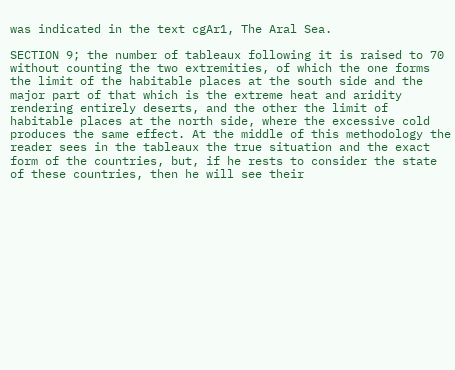was indicated in the text cgAr1, The Aral Sea.

SECTION 9; the number of tableaux following it is raised to 70 without counting the two extremities, of which the one forms the limit of the habitable places at the south side and the major part of that which is the extreme heat and aridity rendering entirely deserts, and the other the limit of habitable places at the north side, where the excessive cold produces the same effect. At the middle of this methodology the reader sees in the tableaux the true situation and the exact form of the countries, but, if he rests to consider the state of these countries, then he will see their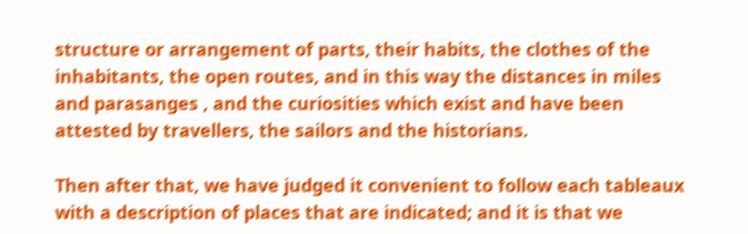structure or arrangement of parts, their habits, the clothes of the inhabitants, the open routes, and in this way the distances in miles and parasanges , and the curiosities which exist and have been attested by travellers, the sailors and the historians.

Then after that, we have judged it convenient to follow each tableaux with a description of places that are indicated; and it is that we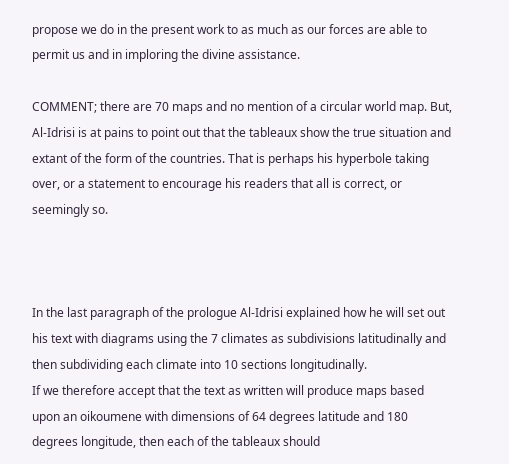propose we do in the present work to as much as our forces are able to permit us and in imploring the divine assistance.

COMMENT; there are 70 maps and no mention of a circular world map. But, Al-Idrisi is at pains to point out that the tableaux show the true situation and extant of the form of the countries. That is perhaps his hyperbole taking over, or a statement to encourage his readers that all is correct, or seemingly so.



In the last paragraph of the prologue Al-Idrisi explained how he will set out his text with diagrams using the 7 climates as subdivisions latitudinally and then subdividing each climate into 10 sections longitudinally.
If we therefore accept that the text as written will produce maps based upon an oikoumene with dimensions of 64 degrees latitude and 180 degrees longitude, then each of the tableaux should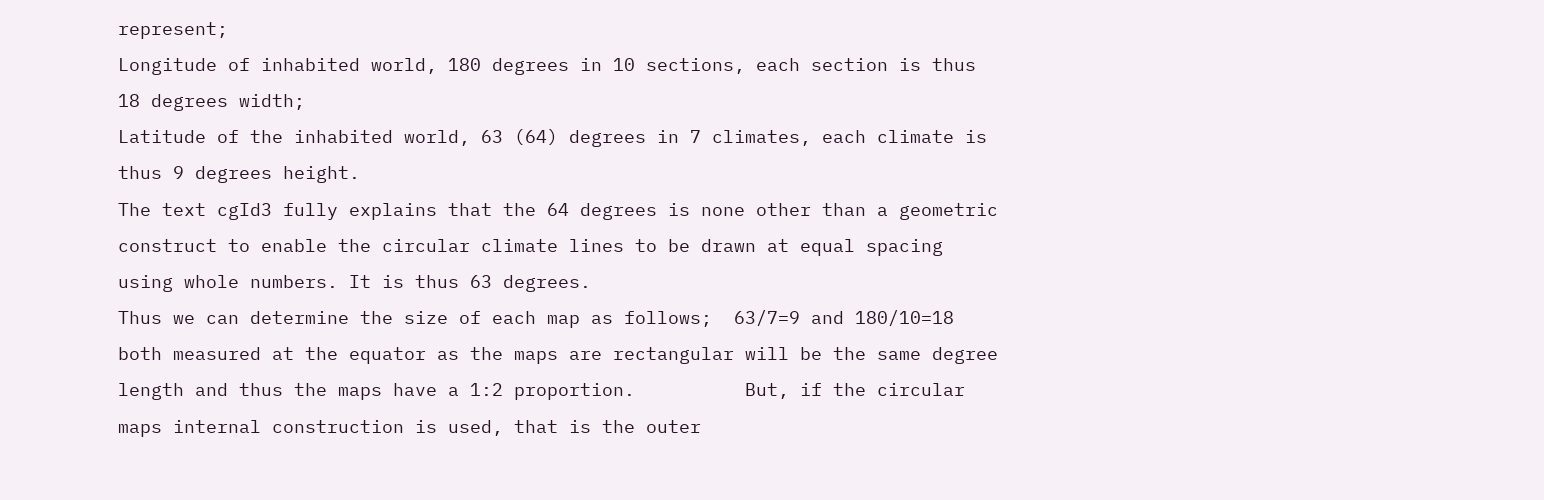represent;
Longitude of inhabited world, 180 degrees in 10 sections, each section is thus 18 degrees width;
Latitude of the inhabited world, 63 (64) degrees in 7 climates, each climate is thus 9 degrees height.
The text cgId3 fully explains that the 64 degrees is none other than a geometric construct to enable the circular climate lines to be drawn at equal spacing using whole numbers. It is thus 63 degrees.
Thus we can determine the size of each map as follows;  63/7=9 and 180/10=18 both measured at the equator as the maps are rectangular will be the same degree length and thus the maps have a 1:2 proportion.          But, if the circular maps internal construction is used, that is the outer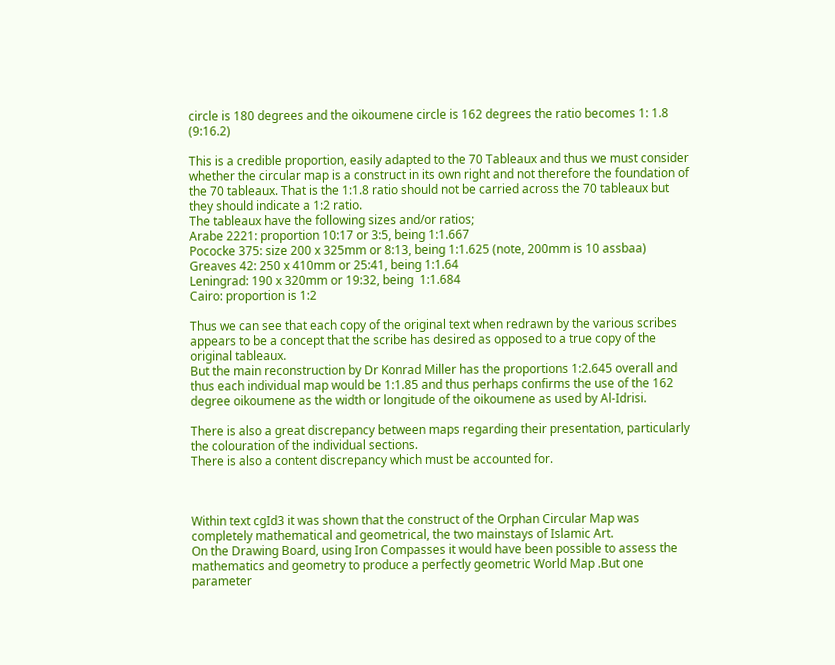circle is 180 degrees and the oikoumene circle is 162 degrees the ratio becomes 1: 1.8 (9:16.2)

This is a credible proportion, easily adapted to the 70 Tableaux and thus we must consider whether the circular map is a construct in its own right and not therefore the foundation of the 70 tableaux. That is the 1:1.8 ratio should not be carried across the 70 tableaux but they should indicate a 1:2 ratio.
The tableaux have the following sizes and/or ratios;
Arabe 2221: proportion 10:17 or 3:5, being 1:1.667
Pococke 375: size 200 x 325mm or 8:13, being 1:1.625 (note, 200mm is 10 assbaa)
Greaves 42: 250 x 410mm or 25:41, being 1:1.64
Leningrad: 190 x 320mm or 19:32, being  1:1.684
Cairo: proportion is 1:2

Thus we can see that each copy of the original text when redrawn by the various scribes appears to be a concept that the scribe has desired as opposed to a true copy of the original tableaux.
But the main reconstruction by Dr Konrad Miller has the proportions 1:2.645 overall and thus each individual map would be 1:1.85 and thus perhaps confirms the use of the 162 degree oikoumene as the width or longitude of the oikoumene as used by Al-Idrisi.

There is also a great discrepancy between maps regarding their presentation, particularly the colouration of the individual sections.
There is also a content discrepancy which must be accounted for.



Within text cgId3 it was shown that the construct of the Orphan Circular Map was completely mathematical and geometrical, the two mainstays of Islamic Art.
On the Drawing Board, using Iron Compasses it would have been possible to assess the mathematics and geometry to produce a perfectly geometric World Map .But one parameter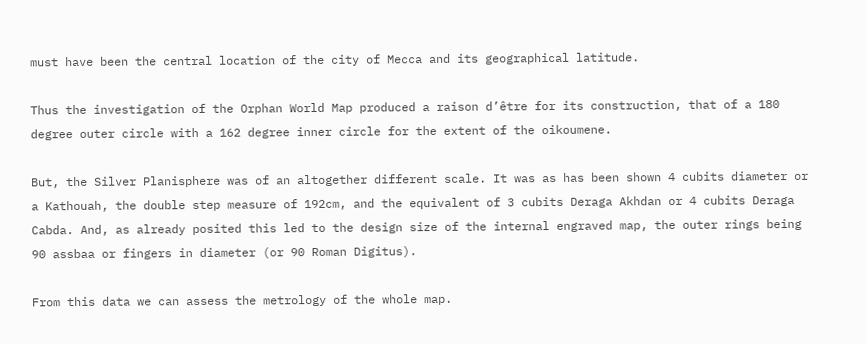must have been the central location of the city of Mecca and its geographical latitude.

Thus the investigation of the Orphan World Map produced a raison d’être for its construction, that of a 180 degree outer circle with a 162 degree inner circle for the extent of the oikoumene.

But, the Silver Planisphere was of an altogether different scale. It was as has been shown 4 cubits diameter or a Kathouah, the double step measure of 192cm, and the equivalent of 3 cubits Deraga Akhdan or 4 cubits Deraga Cabda. And, as already posited this led to the design size of the internal engraved map, the outer rings being 90 assbaa or fingers in diameter (or 90 Roman Digitus).

From this data we can assess the metrology of the whole map.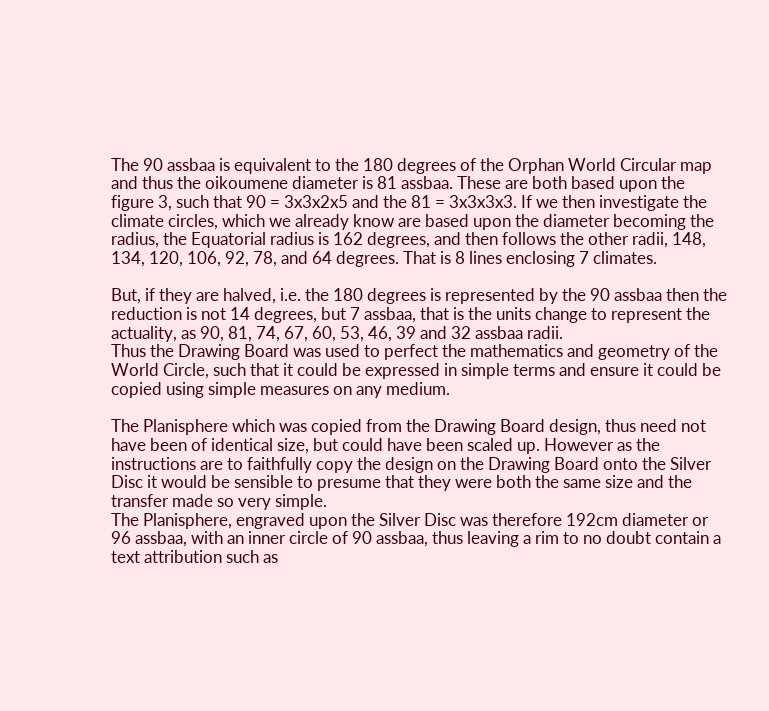The 90 assbaa is equivalent to the 180 degrees of the Orphan World Circular map and thus the oikoumene diameter is 81 assbaa. These are both based upon the figure 3, such that 90 = 3x3x2x5 and the 81 = 3x3x3x3. If we then investigate the climate circles, which we already know are based upon the diameter becoming the radius, the Equatorial radius is 162 degrees, and then follows the other radii, 148, 134, 120, 106, 92, 78, and 64 degrees. That is 8 lines enclosing 7 climates.

But, if they are halved, i.e. the 180 degrees is represented by the 90 assbaa then the reduction is not 14 degrees, but 7 assbaa, that is the units change to represent the actuality, as 90, 81, 74, 67, 60, 53, 46, 39 and 32 assbaa radii.
Thus the Drawing Board was used to perfect the mathematics and geometry of the World Circle, such that it could be expressed in simple terms and ensure it could be copied using simple measures on any medium.

The Planisphere which was copied from the Drawing Board design, thus need not have been of identical size, but could have been scaled up. However as the instructions are to faithfully copy the design on the Drawing Board onto the Silver Disc it would be sensible to presume that they were both the same size and the transfer made so very simple.
The Planisphere, engraved upon the Silver Disc was therefore 192cm diameter or 96 assbaa, with an inner circle of 90 assbaa, thus leaving a rim to no doubt contain a text attribution such as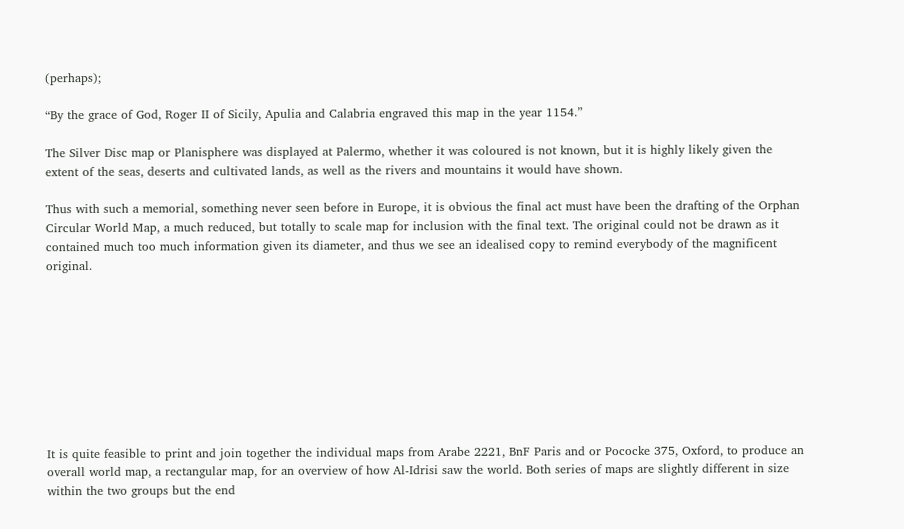(perhaps);

“By the grace of God, Roger II of Sicily, Apulia and Calabria engraved this map in the year 1154.”

The Silver Disc map or Planisphere was displayed at Palermo, whether it was coloured is not known, but it is highly likely given the extent of the seas, deserts and cultivated lands, as well as the rivers and mountains it would have shown.

Thus with such a memorial, something never seen before in Europe, it is obvious the final act must have been the drafting of the Orphan Circular World Map, a much reduced, but totally to scale map for inclusion with the final text. The original could not be drawn as it contained much too much information given its diameter, and thus we see an idealised copy to remind everybody of the magnificent original.









It is quite feasible to print and join together the individual maps from Arabe 2221, BnF Paris and or Pococke 375, Oxford, to produce an overall world map, a rectangular map, for an overview of how Al-Idrisi saw the world. Both series of maps are slightly different in size within the two groups but the end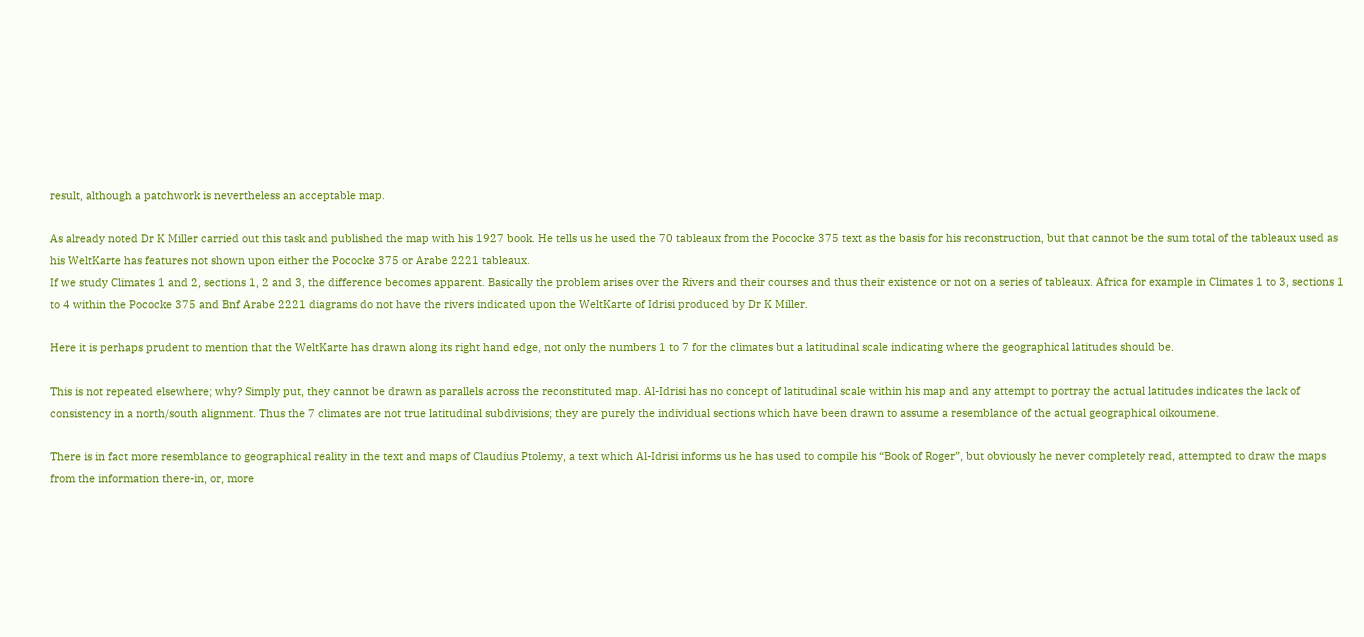result, although a patchwork is nevertheless an acceptable map.

As already noted Dr K Miller carried out this task and published the map with his 1927 book. He tells us he used the 70 tableaux from the Pococke 375 text as the basis for his reconstruction, but that cannot be the sum total of the tableaux used as his WeltKarte has features not shown upon either the Pococke 375 or Arabe 2221 tableaux.
If we study Climates 1 and 2, sections 1, 2 and 3, the difference becomes apparent. Basically the problem arises over the Rivers and their courses and thus their existence or not on a series of tableaux. Africa for example in Climates 1 to 3, sections 1 to 4 within the Pococke 375 and Bnf Arabe 2221 diagrams do not have the rivers indicated upon the WeltKarte of Idrisi produced by Dr K Miller.

Here it is perhaps prudent to mention that the WeltKarte has drawn along its right hand edge, not only the numbers 1 to 7 for the climates but a latitudinal scale indicating where the geographical latitudes should be.

This is not repeated elsewhere; why? Simply put, they cannot be drawn as parallels across the reconstituted map. Al-Idrisi has no concept of latitudinal scale within his map and any attempt to portray the actual latitudes indicates the lack of consistency in a north/south alignment. Thus the 7 climates are not true latitudinal subdivisions; they are purely the individual sections which have been drawn to assume a resemblance of the actual geographical oikoumene.

There is in fact more resemblance to geographical reality in the text and maps of Claudius Ptolemy, a text which Al-Idrisi informs us he has used to compile his “Book of Roger”, but obviously he never completely read, attempted to draw the maps from the information there-in, or, more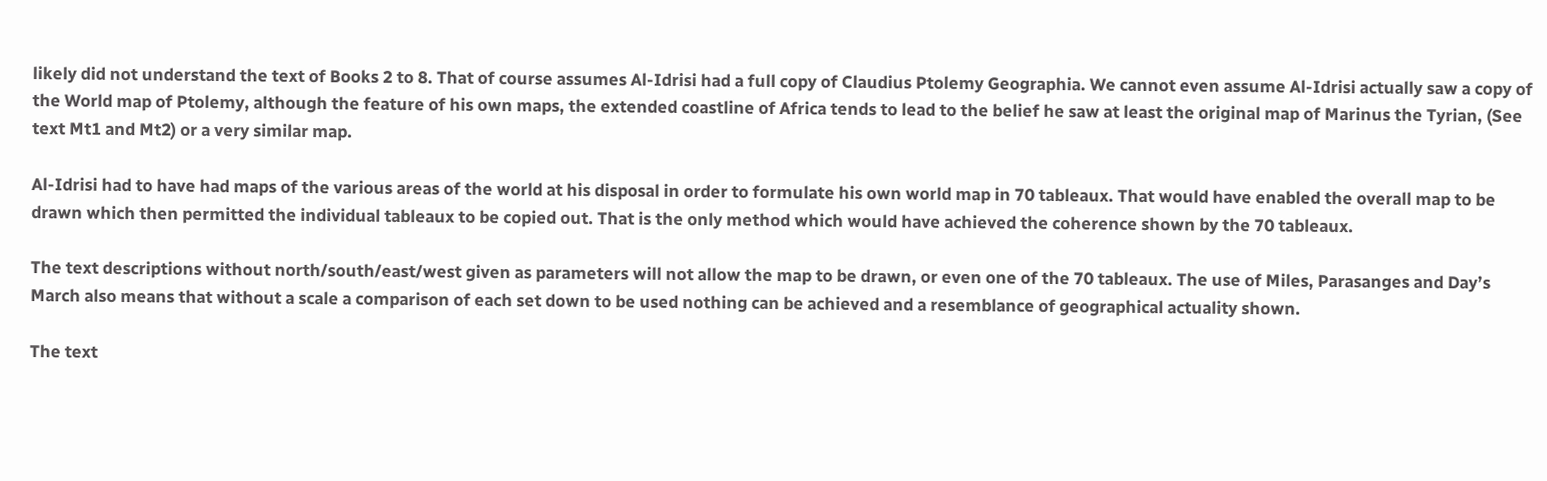likely did not understand the text of Books 2 to 8. That of course assumes Al-Idrisi had a full copy of Claudius Ptolemy Geographia. We cannot even assume Al-Idrisi actually saw a copy of the World map of Ptolemy, although the feature of his own maps, the extended coastline of Africa tends to lead to the belief he saw at least the original map of Marinus the Tyrian, (See text Mt1 and Mt2) or a very similar map.

Al-Idrisi had to have had maps of the various areas of the world at his disposal in order to formulate his own world map in 70 tableaux. That would have enabled the overall map to be drawn which then permitted the individual tableaux to be copied out. That is the only method which would have achieved the coherence shown by the 70 tableaux.

The text descriptions without north/south/east/west given as parameters will not allow the map to be drawn, or even one of the 70 tableaux. The use of Miles, Parasanges and Day’s March also means that without a scale a comparison of each set down to be used nothing can be achieved and a resemblance of geographical actuality shown.

The text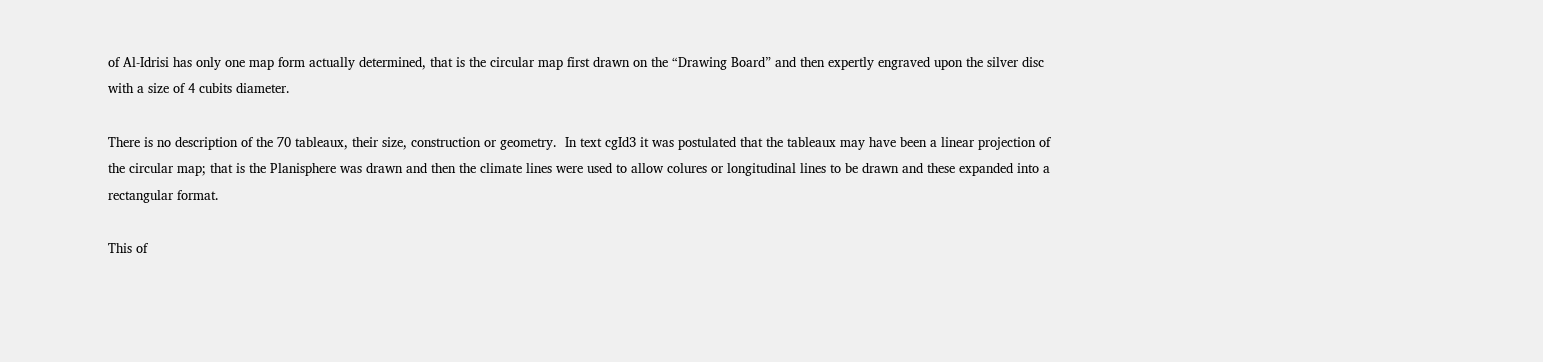of Al-Idrisi has only one map form actually determined, that is the circular map first drawn on the “Drawing Board” and then expertly engraved upon the silver disc with a size of 4 cubits diameter.

There is no description of the 70 tableaux, their size, construction or geometry.  In text cgId3 it was postulated that the tableaux may have been a linear projection of the circular map; that is the Planisphere was drawn and then the climate lines were used to allow colures or longitudinal lines to be drawn and these expanded into a rectangular format.

This of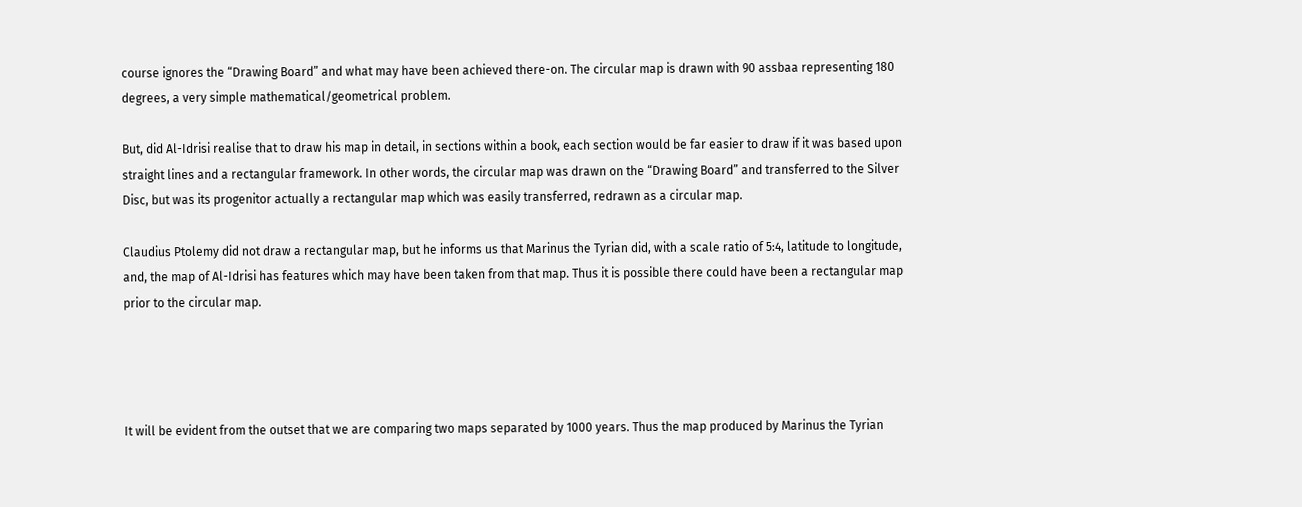course ignores the “Drawing Board” and what may have been achieved there-on. The circular map is drawn with 90 assbaa representing 180 degrees, a very simple mathematical/geometrical problem.

But, did Al-Idrisi realise that to draw his map in detail, in sections within a book, each section would be far easier to draw if it was based upon straight lines and a rectangular framework. In other words, the circular map was drawn on the “Drawing Board” and transferred to the Silver Disc, but was its progenitor actually a rectangular map which was easily transferred, redrawn as a circular map.

Claudius Ptolemy did not draw a rectangular map, but he informs us that Marinus the Tyrian did, with a scale ratio of 5:4, latitude to longitude, and, the map of Al-Idrisi has features which may have been taken from that map. Thus it is possible there could have been a rectangular map prior to the circular map.




It will be evident from the outset that we are comparing two maps separated by 1000 years. Thus the map produced by Marinus the Tyrian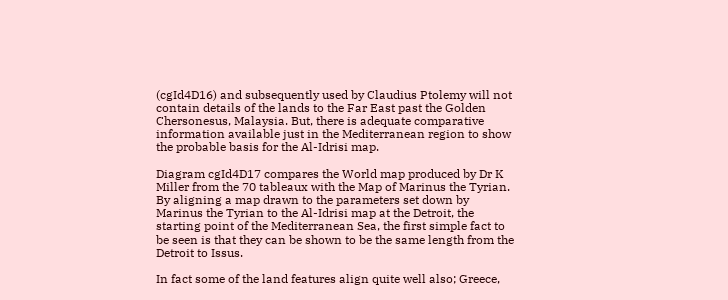(cgId4D16) and subsequently used by Claudius Ptolemy will not contain details of the lands to the Far East past the Golden Chersonesus, Malaysia. But, there is adequate comparative information available just in the Mediterranean region to show the probable basis for the Al-Idrisi map.

Diagram cgId4D17 compares the World map produced by Dr K Miller from the 70 tableaux with the Map of Marinus the Tyrian. By aligning a map drawn to the parameters set down by Marinus the Tyrian to the Al-Idrisi map at the Detroit, the starting point of the Mediterranean Sea, the first simple fact to be seen is that they can be shown to be the same length from the Detroit to Issus.

In fact some of the land features align quite well also; Greece,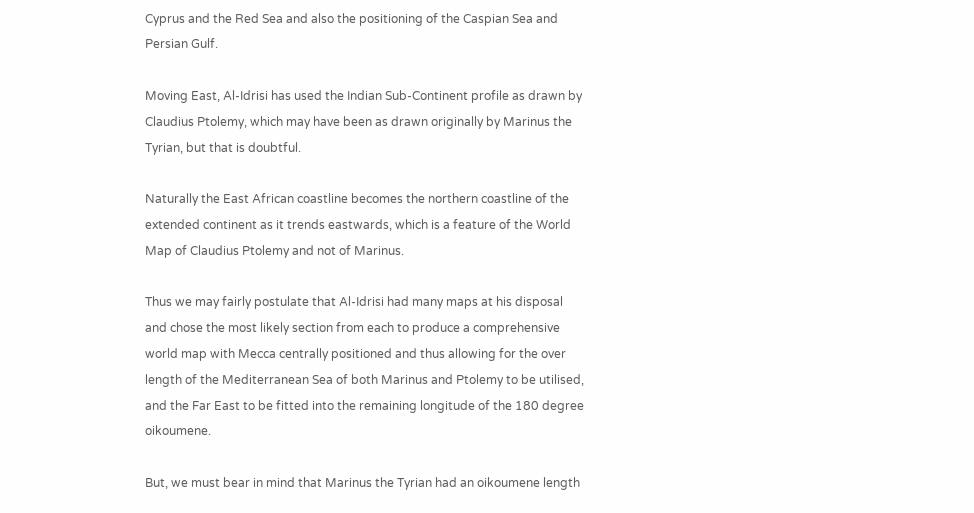Cyprus and the Red Sea and also the positioning of the Caspian Sea and Persian Gulf.

Moving East, Al-Idrisi has used the Indian Sub-Continent profile as drawn by Claudius Ptolemy, which may have been as drawn originally by Marinus the Tyrian, but that is doubtful.

Naturally the East African coastline becomes the northern coastline of the extended continent as it trends eastwards, which is a feature of the World Map of Claudius Ptolemy and not of Marinus.

Thus we may fairly postulate that Al-Idrisi had many maps at his disposal and chose the most likely section from each to produce a comprehensive world map with Mecca centrally positioned and thus allowing for the over length of the Mediterranean Sea of both Marinus and Ptolemy to be utilised, and the Far East to be fitted into the remaining longitude of the 180 degree oikoumene.

But, we must bear in mind that Marinus the Tyrian had an oikoumene length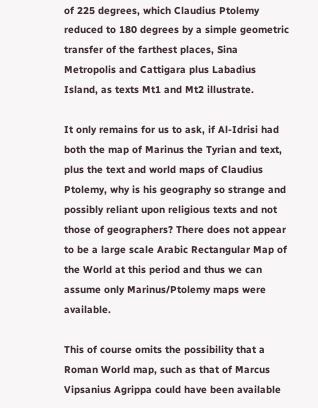of 225 degrees, which Claudius Ptolemy reduced to 180 degrees by a simple geometric transfer of the farthest places, Sina Metropolis and Cattigara plus Labadius Island, as texts Mt1 and Mt2 illustrate.

It only remains for us to ask, if Al-Idrisi had both the map of Marinus the Tyrian and text, plus the text and world maps of Claudius Ptolemy, why is his geography so strange and possibly reliant upon religious texts and not those of geographers? There does not appear to be a large scale Arabic Rectangular Map of the World at this period and thus we can assume only Marinus/Ptolemy maps were available.

This of course omits the possibility that a Roman World map, such as that of Marcus Vipsanius Agrippa could have been available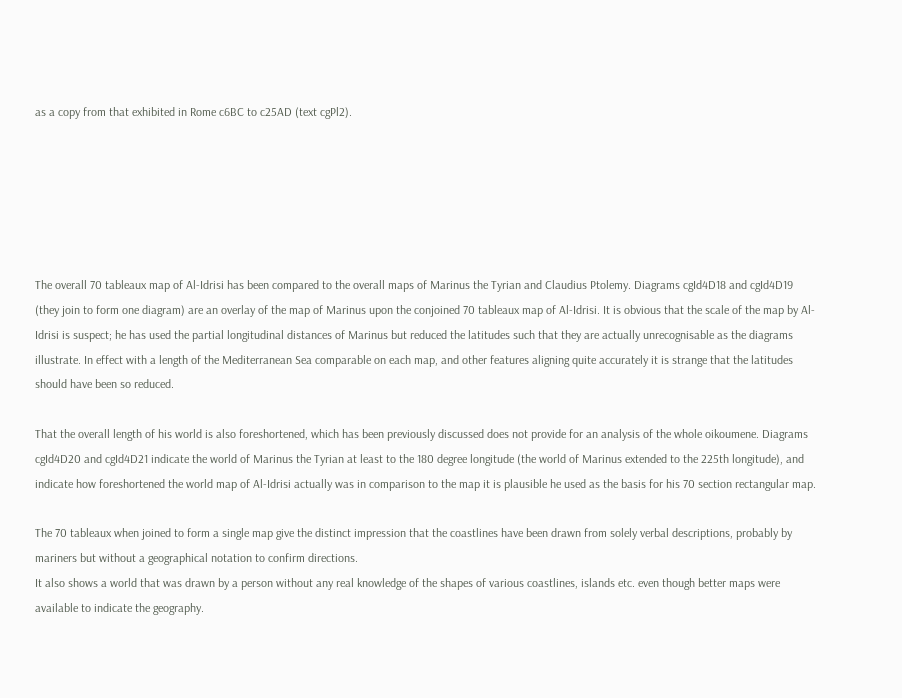as a copy from that exhibited in Rome c6BC to c25AD (text cgPl2).






The overall 70 tableaux map of Al-Idrisi has been compared to the overall maps of Marinus the Tyrian and Claudius Ptolemy. Diagrams cgId4D18 and cgId4D19 (they join to form one diagram) are an overlay of the map of Marinus upon the conjoined 70 tableaux map of Al-Idrisi. It is obvious that the scale of the map by Al-Idrisi is suspect; he has used the partial longitudinal distances of Marinus but reduced the latitudes such that they are actually unrecognisable as the diagrams illustrate. In effect with a length of the Mediterranean Sea comparable on each map, and other features aligning quite accurately it is strange that the latitudes should have been so reduced.

That the overall length of his world is also foreshortened, which has been previously discussed does not provide for an analysis of the whole oikoumene. Diagrams cgId4D20 and cgId4D21 indicate the world of Marinus the Tyrian at least to the 180 degree longitude (the world of Marinus extended to the 225th longitude), and indicate how foreshortened the world map of Al-Idrisi actually was in comparison to the map it is plausible he used as the basis for his 70 section rectangular map.

The 70 tableaux when joined to form a single map give the distinct impression that the coastlines have been drawn from solely verbal descriptions, probably by mariners but without a geographical notation to confirm directions.
It also shows a world that was drawn by a person without any real knowledge of the shapes of various coastlines, islands etc. even though better maps were available to indicate the geography.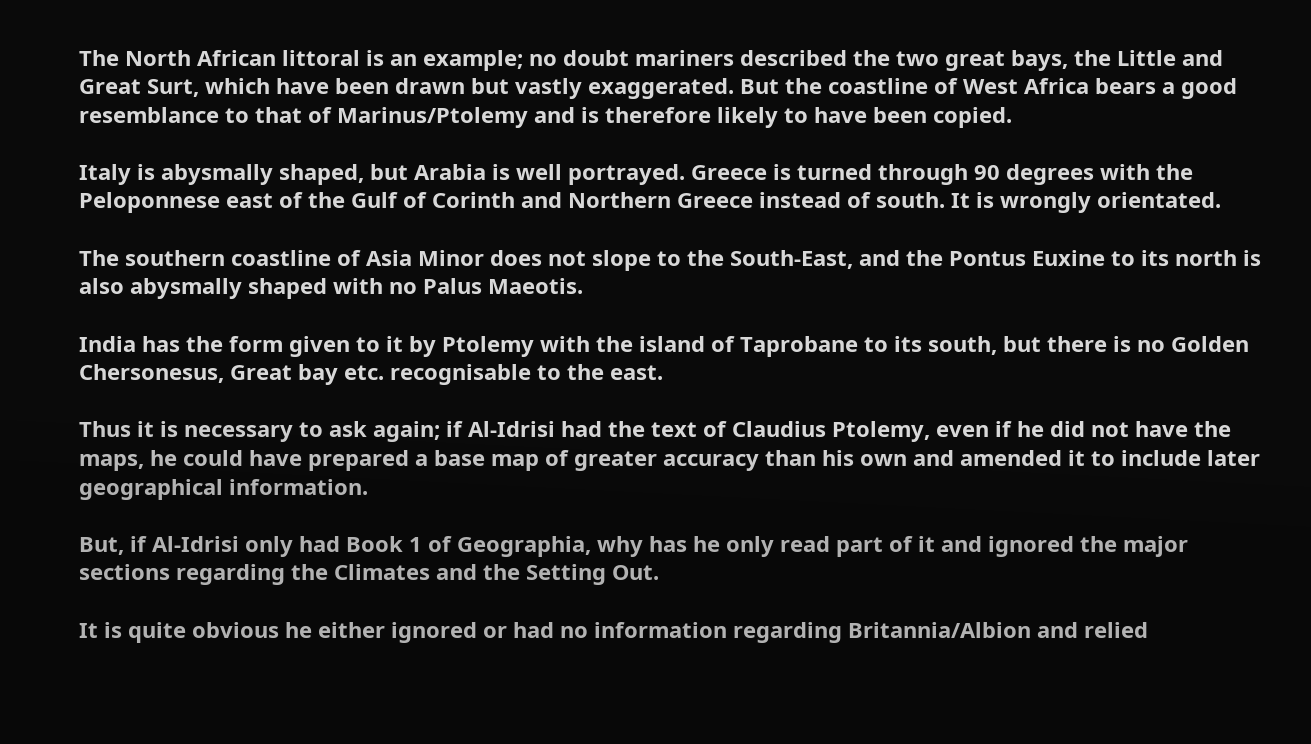The North African littoral is an example; no doubt mariners described the two great bays, the Little and Great Surt, which have been drawn but vastly exaggerated. But the coastline of West Africa bears a good resemblance to that of Marinus/Ptolemy and is therefore likely to have been copied.

Italy is abysmally shaped, but Arabia is well portrayed. Greece is turned through 90 degrees with the Peloponnese east of the Gulf of Corinth and Northern Greece instead of south. It is wrongly orientated.

The southern coastline of Asia Minor does not slope to the South-East, and the Pontus Euxine to its north is also abysmally shaped with no Palus Maeotis.

India has the form given to it by Ptolemy with the island of Taprobane to its south, but there is no Golden Chersonesus, Great bay etc. recognisable to the east.

Thus it is necessary to ask again; if Al-Idrisi had the text of Claudius Ptolemy, even if he did not have the maps, he could have prepared a base map of greater accuracy than his own and amended it to include later geographical information.

But, if Al-Idrisi only had Book 1 of Geographia, why has he only read part of it and ignored the major sections regarding the Climates and the Setting Out.

It is quite obvious he either ignored or had no information regarding Britannia/Albion and relied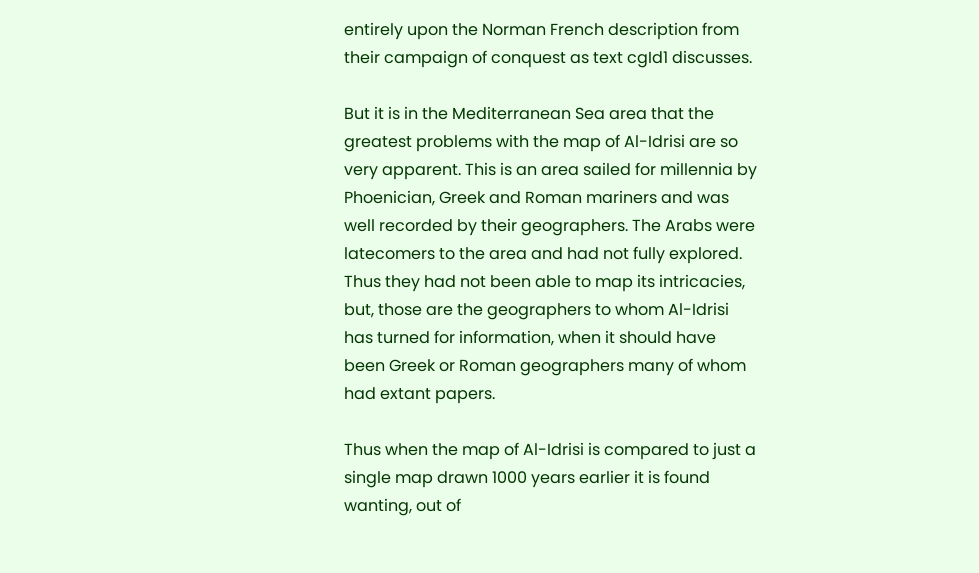entirely upon the Norman French description from their campaign of conquest as text cgId1 discusses.

But it is in the Mediterranean Sea area that the greatest problems with the map of Al-Idrisi are so very apparent. This is an area sailed for millennia by Phoenician, Greek and Roman mariners and was well recorded by their geographers. The Arabs were latecomers to the area and had not fully explored. Thus they had not been able to map its intricacies, but, those are the geographers to whom Al-Idrisi has turned for information, when it should have been Greek or Roman geographers many of whom had extant papers.

Thus when the map of Al-Idrisi is compared to just a single map drawn 1000 years earlier it is found wanting, out of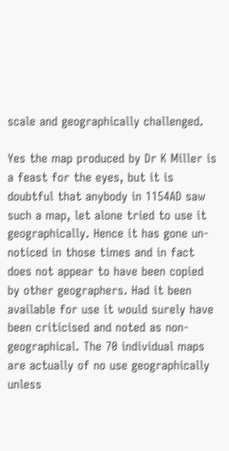scale and geographically challenged.

Yes the map produced by Dr K Miller is a feast for the eyes, but it is doubtful that anybody in 1154AD saw such a map, let alone tried to use it geographically. Hence it has gone un-noticed in those times and in fact does not appear to have been copied by other geographers. Had it been available for use it would surely have been criticised and noted as non-geographical. The 70 individual maps are actually of no use geographically unless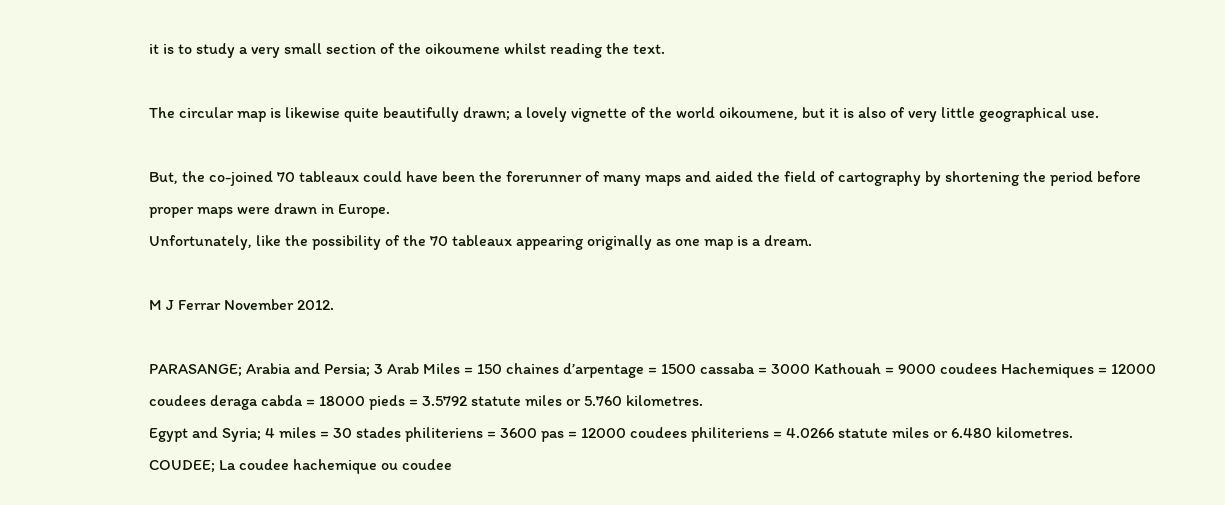it is to study a very small section of the oikoumene whilst reading the text.

The circular map is likewise quite beautifully drawn; a lovely vignette of the world oikoumene, but it is also of very little geographical use.

But, the co-joined 70 tableaux could have been the forerunner of many maps and aided the field of cartography by shortening the period before proper maps were drawn in Europe.
Unfortunately, like the possibility of the 70 tableaux appearing originally as one map is a dream.

M J Ferrar November 2012.

PARASANGE; Arabia and Persia; 3 Arab Miles = 150 chaines d’arpentage = 1500 cassaba = 3000 Kathouah = 9000 coudees Hachemiques = 12000 coudees deraga cabda = 18000 pieds = 3.5792 statute miles or 5.760 kilometres.
Egypt and Syria; 4 miles = 30 stades philiteriens = 3600 pas = 12000 coudees philiteriens = 4.0266 statute miles or 6.480 kilometres.
COUDEE; La coudee hachemique ou coudee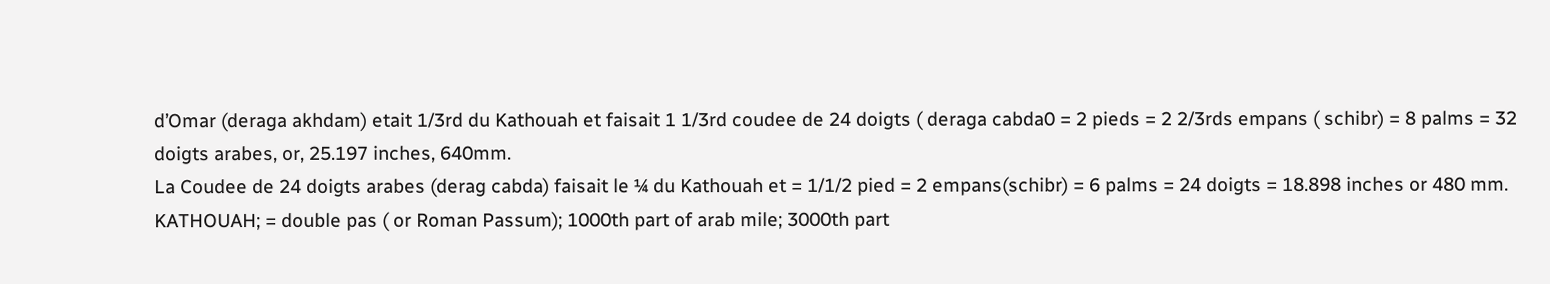d’Omar (deraga akhdam) etait 1/3rd du Kathouah et faisait 1 1/3rd coudee de 24 doigts ( deraga cabda0 = 2 pieds = 2 2/3rds empans ( schibr) = 8 palms = 32 doigts arabes, or, 25.197 inches, 640mm.
La Coudee de 24 doigts arabes (derag cabda) faisait le ¼ du Kathouah et = 1/1/2 pied = 2 empans(schibr) = 6 palms = 24 doigts = 18.898 inches or 480 mm.
KATHOUAH; = double pas ( or Roman Passum); 1000th part of arab mile; 3000th part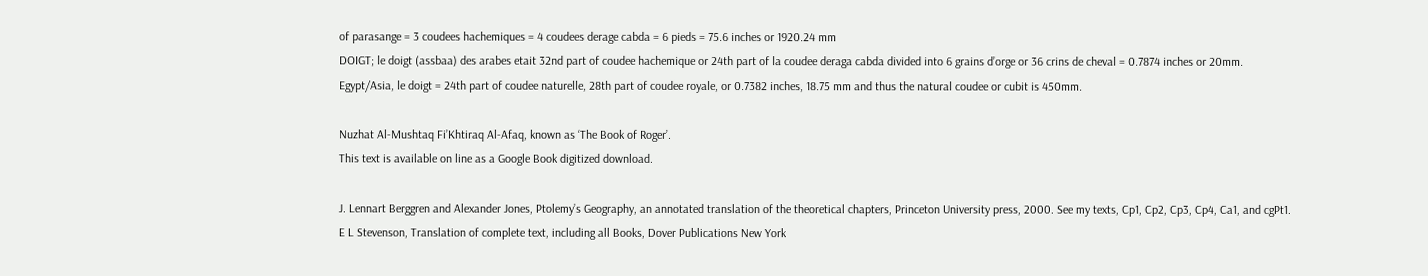of parasange = 3 coudees hachemiques = 4 coudees derage cabda = 6 pieds = 75.6 inches or 1920.24 mm
DOIGT; le doigt (assbaa) des arabes etait 32nd part of coudee hachemique or 24th part of la coudee deraga cabda divided into 6 grains d’orge or 36 crins de cheval = 0.7874 inches or 20mm.
Egypt/Asia, le doigt = 24th part of coudee naturelle, 28th part of coudee royale, or 0.7382 inches, 18.75 mm and thus the natural coudee or cubit is 450mm.

Nuzhat Al-Mushtaq Fi’Khtiraq Al-Afaq, known as ‘The Book of Roger’.
This text is available on line as a Google Book digitized download.

J. Lennart Berggren and Alexander Jones, Ptolemy’s Geography, an annotated translation of the theoretical chapters, Princeton University press, 2000. See my texts, Cp1, Cp2, Cp3, Cp4, Ca1, and cgPt1.
E L Stevenson, Translation of complete text, including all Books, Dover Publications New York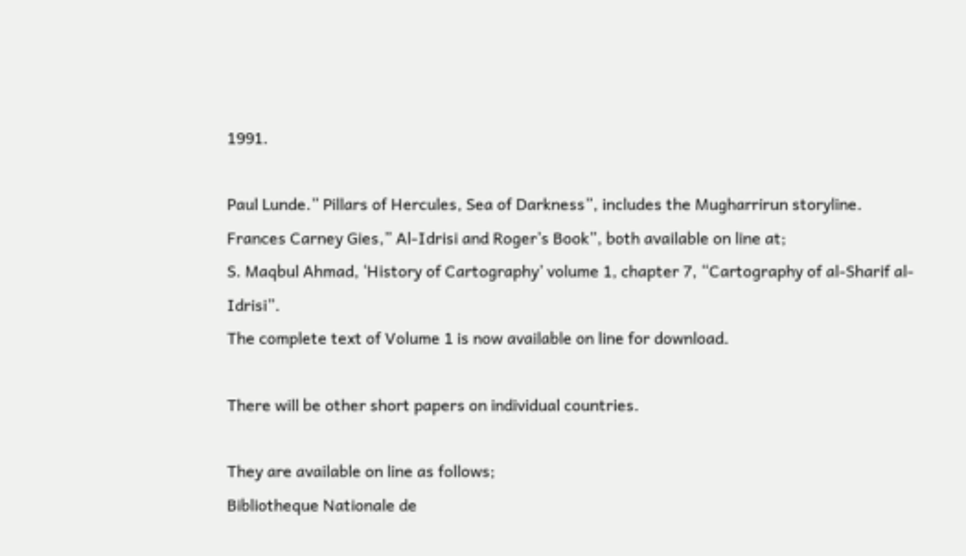1991.

Paul Lunde.” Pillars of Hercules, Sea of Darkness”, includes the Mugharrirun storyline.
Frances Carney Gies,” Al-Idrisi and Roger’s Book”, both available on line at;
S. Maqbul Ahmad, ‘History of Cartography’ volume 1, chapter 7, “Cartography of al-Sharif al-Idrisi”.
The complete text of Volume 1 is now available on line for download.

There will be other short papers on individual countries.

They are available on line as follows;
Bibliotheque Nationale de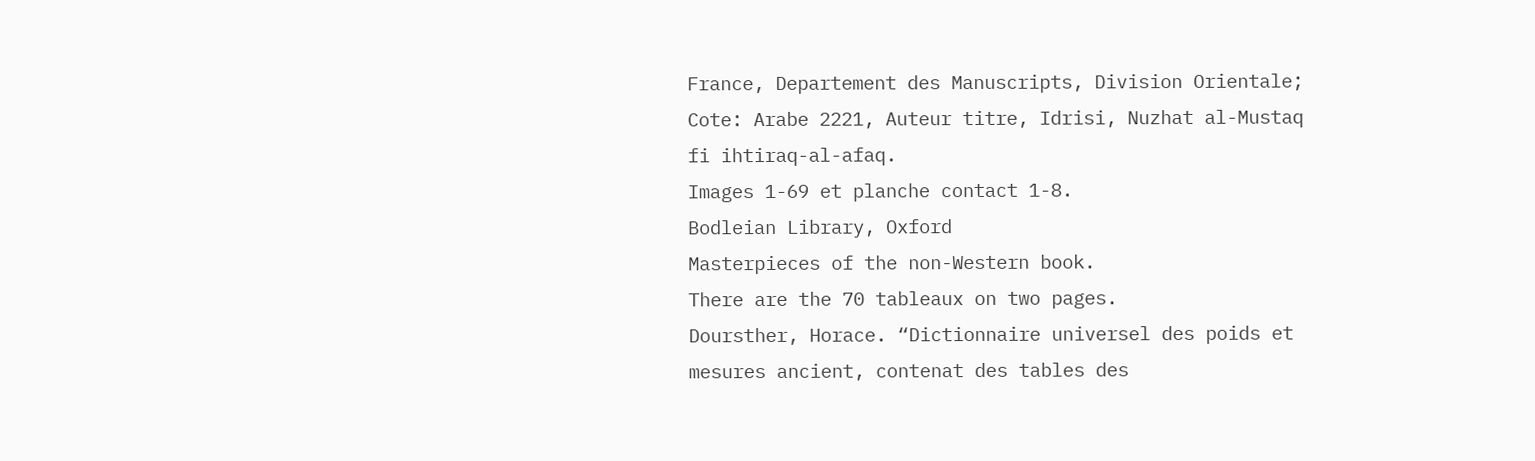France, Departement des Manuscripts, Division Orientale;
Cote: Arabe 2221, Auteur titre, Idrisi, Nuzhat al-Mustaq fi ihtiraq-al-afaq.
Images 1-69 et planche contact 1-8.
Bodleian Library, Oxford
Masterpieces of the non-Western book.
There are the 70 tableaux on two pages.
Doursther, Horace. “Dictionnaire universel des poids et mesures ancient, contenat des tables des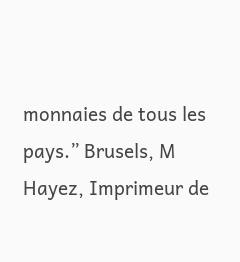monnaies de tous les pays.” Brusels, M Hayez, Imprimeur de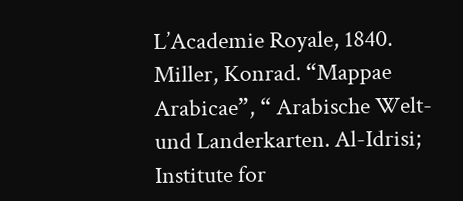L’Academie Royale, 1840.
Miller, Konrad. “Mappae Arabicae”, “ Arabische Welt-und Landerkarten. Al-Idrisi;
Institute for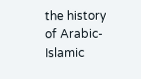the history of Arabic-Islamic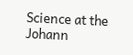Science at the Johann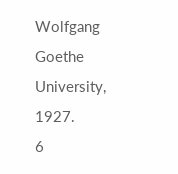Wolfgang Goethe University, 1927.
6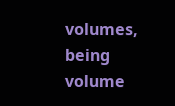volumes, being volume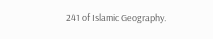241 of Islamic Geography.